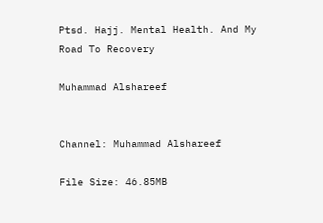Ptsd. Hajj. Mental Health. And My Road To Recovery

Muhammad Alshareef


Channel: Muhammad Alshareef

File Size: 46.85MB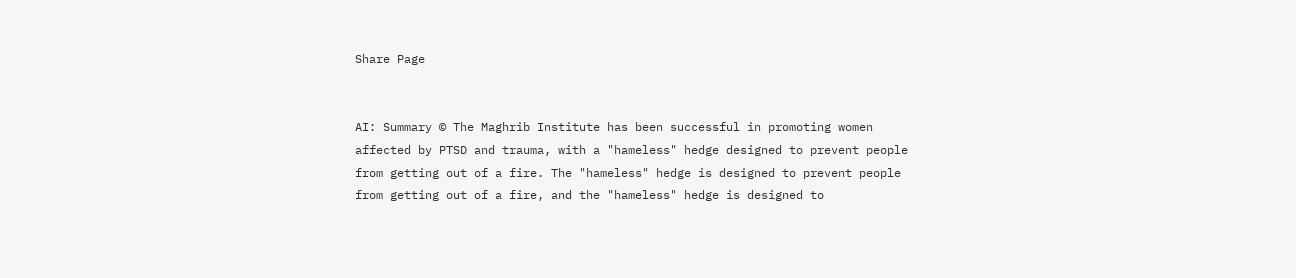Share Page


AI: Summary © The Maghrib Institute has been successful in promoting women affected by PTSD and trauma, with a "hameless" hedge designed to prevent people from getting out of a fire. The "hameless" hedge is designed to prevent people from getting out of a fire, and the "hameless" hedge is designed to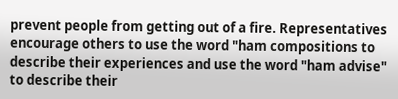prevent people from getting out of a fire. Representatives encourage others to use the word "ham compositions to describe their experiences and use the word "ham advise" to describe their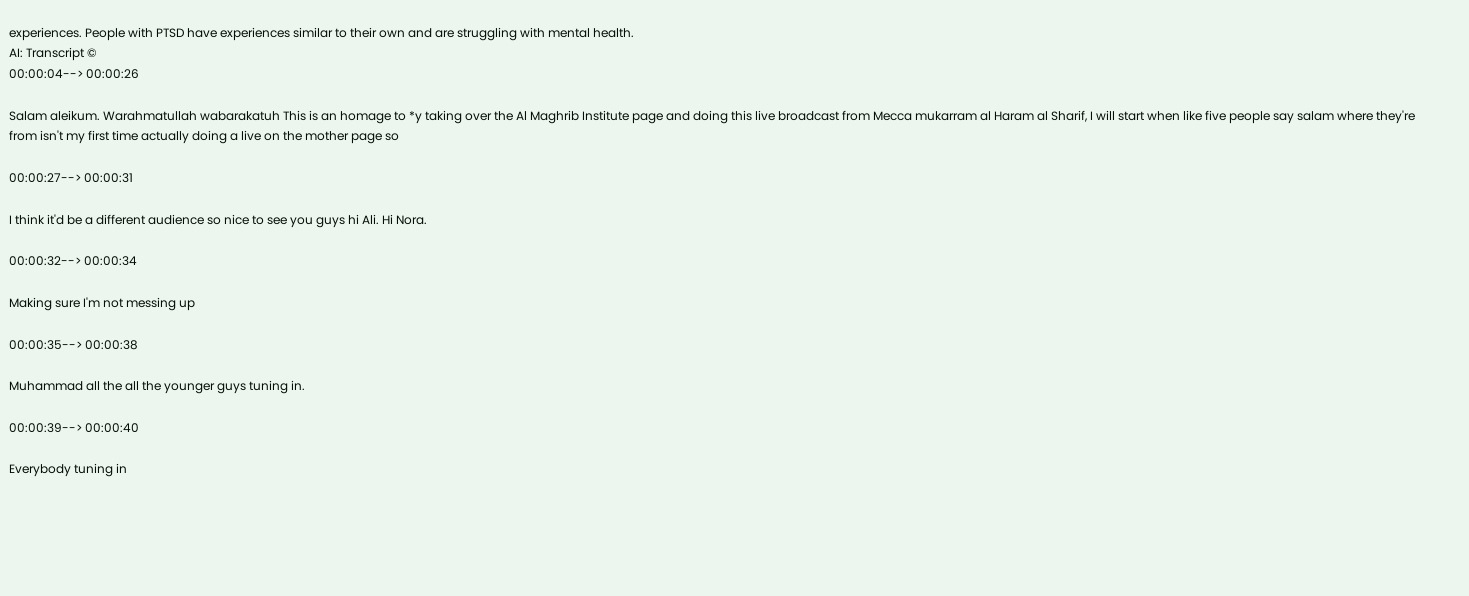experiences. People with PTSD have experiences similar to their own and are struggling with mental health.
AI: Transcript ©
00:00:04--> 00:00:26

Salam aleikum. Warahmatullah wabarakatuh This is an homage to *y taking over the Al Maghrib Institute page and doing this live broadcast from Mecca mukarram al Haram al Sharif, I will start when like five people say salam where they're from isn't my first time actually doing a live on the mother page so

00:00:27--> 00:00:31

I think it'd be a different audience so nice to see you guys hi Ali. Hi Nora.

00:00:32--> 00:00:34

Making sure I'm not messing up

00:00:35--> 00:00:38

Muhammad all the all the younger guys tuning in.

00:00:39--> 00:00:40

Everybody tuning in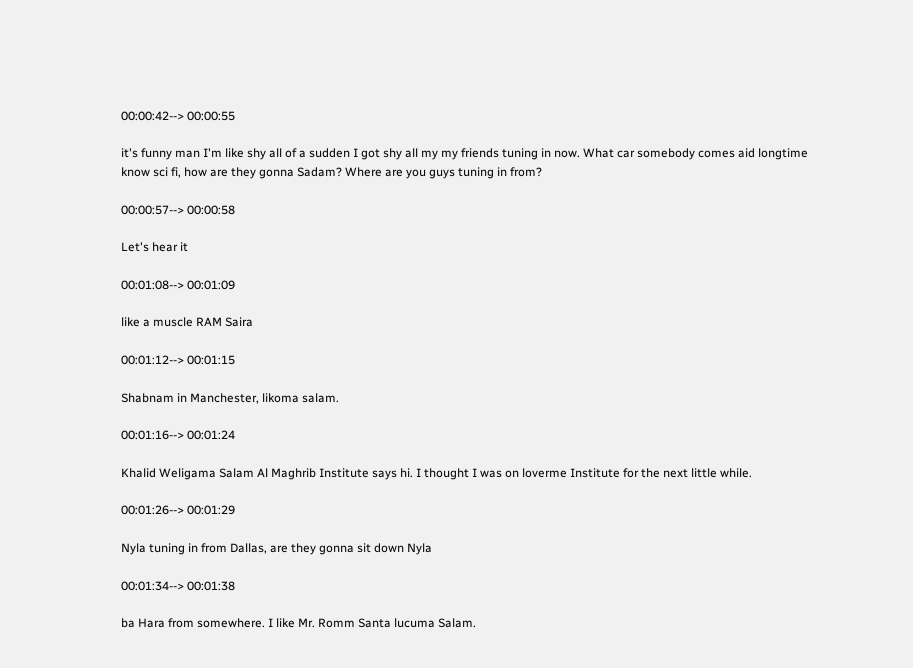00:00:42--> 00:00:55

it's funny man I'm like shy all of a sudden I got shy all my my friends tuning in now. What car somebody comes aid longtime know sci fi, how are they gonna Sadam? Where are you guys tuning in from?

00:00:57--> 00:00:58

Let's hear it

00:01:08--> 00:01:09

like a muscle RAM Saira

00:01:12--> 00:01:15

Shabnam in Manchester, likoma salam.

00:01:16--> 00:01:24

Khalid Weligama Salam Al Maghrib Institute says hi. I thought I was on loverme Institute for the next little while.

00:01:26--> 00:01:29

Nyla tuning in from Dallas, are they gonna sit down Nyla

00:01:34--> 00:01:38

ba Hara from somewhere. I like Mr. Romm Santa lucuma Salam.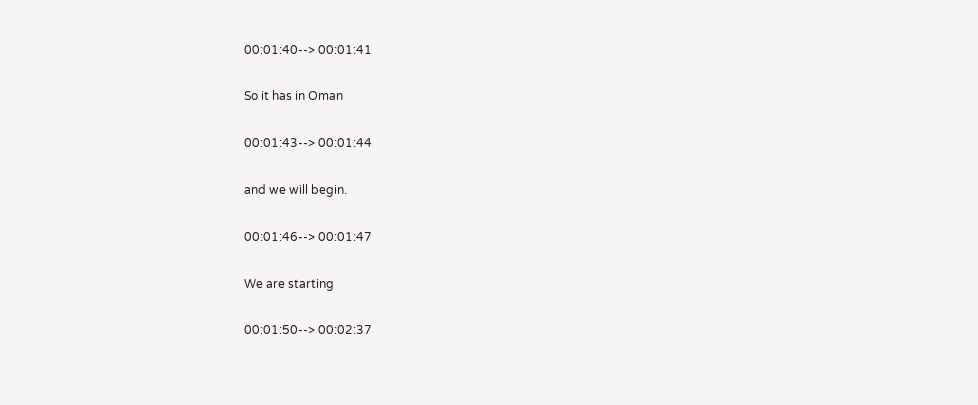00:01:40--> 00:01:41

So it has in Oman

00:01:43--> 00:01:44

and we will begin.

00:01:46--> 00:01:47

We are starting

00:01:50--> 00:02:37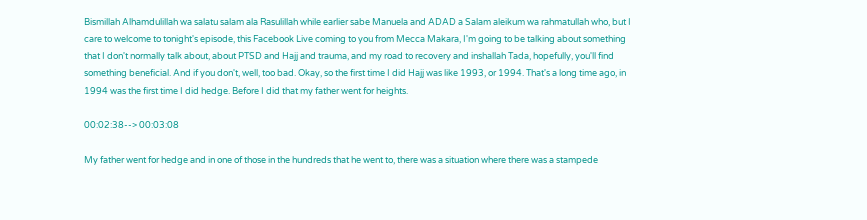Bismillah Alhamdulillah wa salatu salam ala Rasulillah while earlier sabe Manuela and ADAD a Salam aleikum wa rahmatullah who, but I care to welcome to tonight's episode, this Facebook Live coming to you from Mecca Makara, I'm going to be talking about something that I don't normally talk about, about PTSD and Hajj and trauma, and my road to recovery and inshallah Tada, hopefully, you'll find something beneficial. And if you don't, well, too bad. Okay, so the first time I did Hajj was like 1993, or 1994. That's a long time ago, in 1994 was the first time I did hedge. Before I did that my father went for heights.

00:02:38--> 00:03:08

My father went for hedge and in one of those in the hundreds that he went to, there was a situation where there was a stampede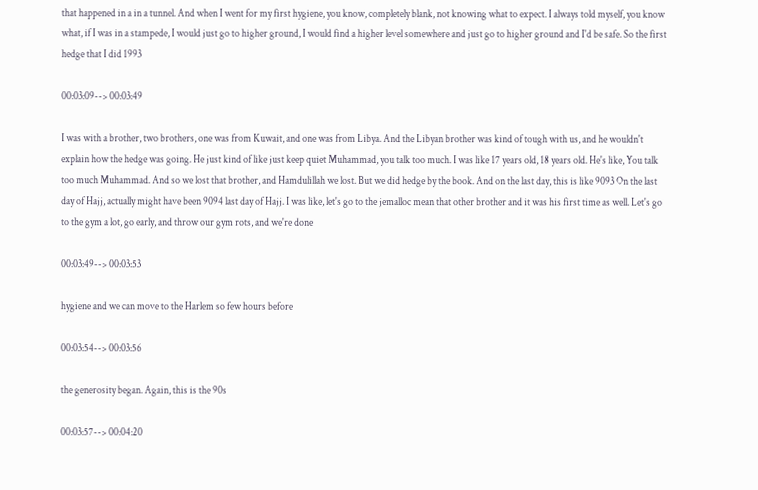that happened in a in a tunnel. And when I went for my first hygiene, you know, completely blank, not knowing what to expect. I always told myself, you know what, if I was in a stampede, I would just go to higher ground, I would find a higher level somewhere and just go to higher ground and I'd be safe. So the first hedge that I did 1993

00:03:09--> 00:03:49

I was with a brother, two brothers, one was from Kuwait, and one was from Libya. And the Libyan brother was kind of tough with us, and he wouldn't explain how the hedge was going. He just kind of like just keep quiet Muhammad, you talk too much. I was like 17 years old, 18 years old. He's like, You talk too much Muhammad. And so we lost that brother, and Hamdulillah we lost. But we did hedge by the book. And on the last day, this is like 9093 On the last day of Hajj, actually might have been 9094 last day of Hajj. I was like, let's go to the jemalloc mean that other brother and it was his first time as well. Let's go to the gym a lot, go early, and throw our gym rots, and we're done

00:03:49--> 00:03:53

hygiene and we can move to the Harlem so few hours before

00:03:54--> 00:03:56

the generosity began. Again, this is the 90s

00:03:57--> 00:04:20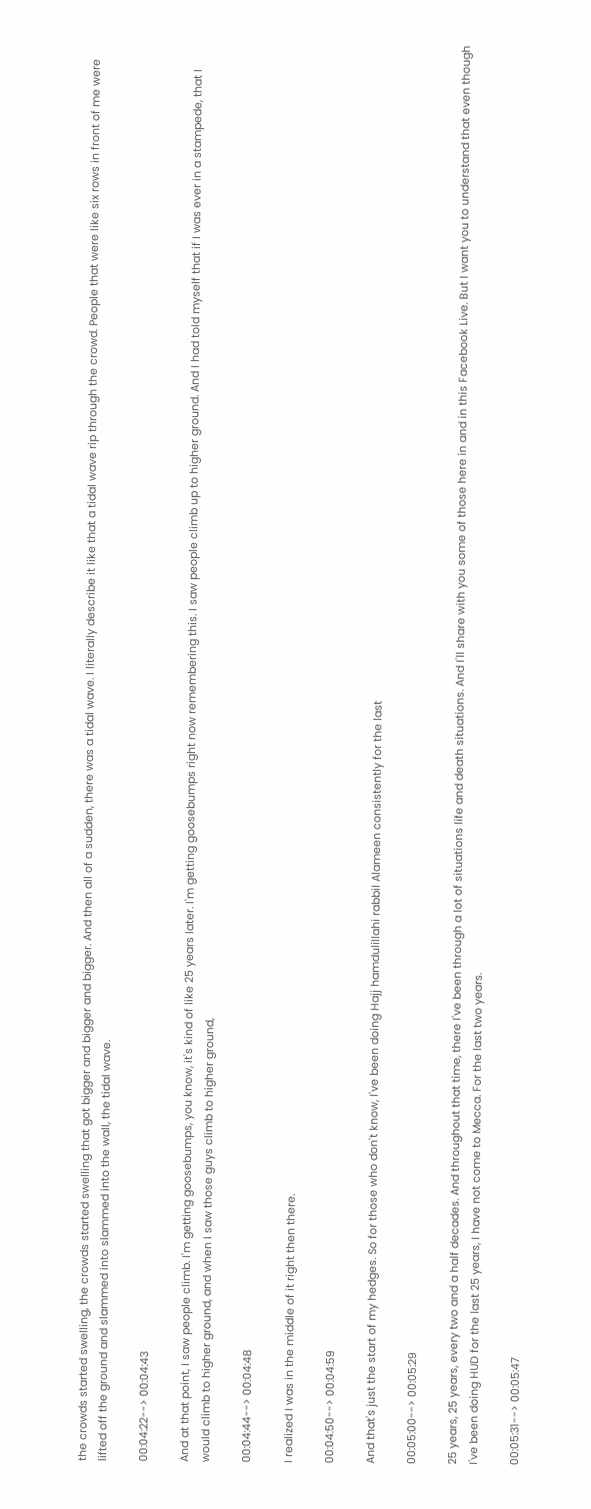the crowds started swelling, the crowds started swelling that got bigger and bigger and bigger. And then all of a sudden, there was a tidal wave. I literally describe it like that a tidal wave rip through the crowd. People that were like six rows in front of me were lifted off the ground and slammed into slammed into the wall, the tidal wave.

00:04:22--> 00:04:43

And at that point, I saw people climb. I'm getting goosebumps, you know, it's kind of like 25 years later. I'm getting goosebumps right now remembering this. I saw people climb up to higher ground. And I had told myself that if I was ever in a stampede, that I would climb to higher ground, and when I saw those guys climb to higher ground,

00:04:44--> 00:04:48

I realized I was in the middle of it right then there.

00:04:50--> 00:04:59

And that's just the start of my hedges. So for those who don't know, I've been doing Hajj hamdulillahi rabbil Alameen consistently for the last

00:05:00--> 00:05:29

25 years, 25 years, every two and a half decades. And throughout that time, there I've been through a lot of situations life and death situations. And I'll share with you some of those here in and in this Facebook Live. But I want you to understand that even though I've been doing HUD for the last 25 years, I have not come to Mecca. For the last two years.

00:05:31--> 00:05:47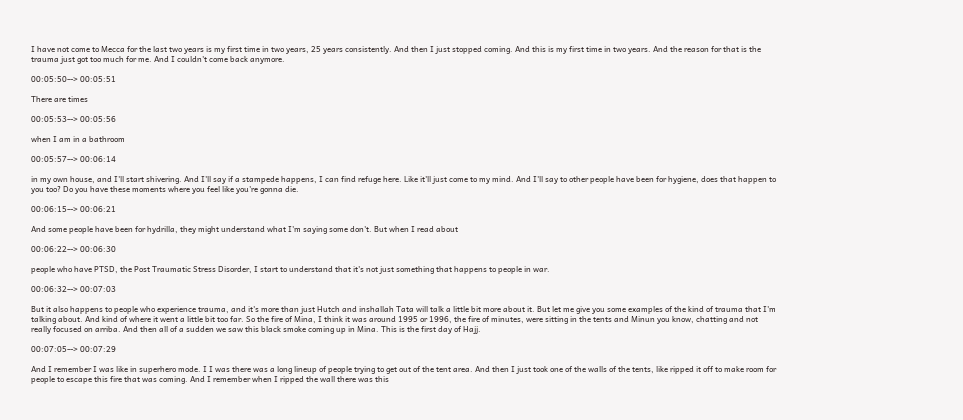I have not come to Mecca for the last two years is my first time in two years, 25 years consistently. And then I just stopped coming. And this is my first time in two years. And the reason for that is the trauma just got too much for me. And I couldn't come back anymore.

00:05:50--> 00:05:51

There are times

00:05:53--> 00:05:56

when I am in a bathroom

00:05:57--> 00:06:14

in my own house, and I'll start shivering. And I'll say if a stampede happens, I can find refuge here. Like it'll just come to my mind. And I'll say to other people have been for hygiene, does that happen to you too? Do you have these moments where you feel like you're gonna die.

00:06:15--> 00:06:21

And some people have been for hydrilla, they might understand what I'm saying some don't. But when I read about

00:06:22--> 00:06:30

people who have PTSD, the Post Traumatic Stress Disorder, I start to understand that it's not just something that happens to people in war.

00:06:32--> 00:07:03

But it also happens to people who experience trauma, and it's more than just Hutch and inshallah Tata will talk a little bit more about it. But let me give you some examples of the kind of trauma that I'm talking about. And kind of where it went a little bit too far. So the fire of Mina, I think it was around 1995 or 1996, the fire of minutes, were sitting in the tents and Minun you know, chatting and not really focused on arriba. And then all of a sudden we saw this black smoke coming up in Mina. This is the first day of Hajj.

00:07:05--> 00:07:29

And I remember I was like in superhero mode. I I was there was a long lineup of people trying to get out of the tent area. And then I just took one of the walls of the tents, like ripped it off to make room for people to escape this fire that was coming. And I remember when I ripped the wall there was this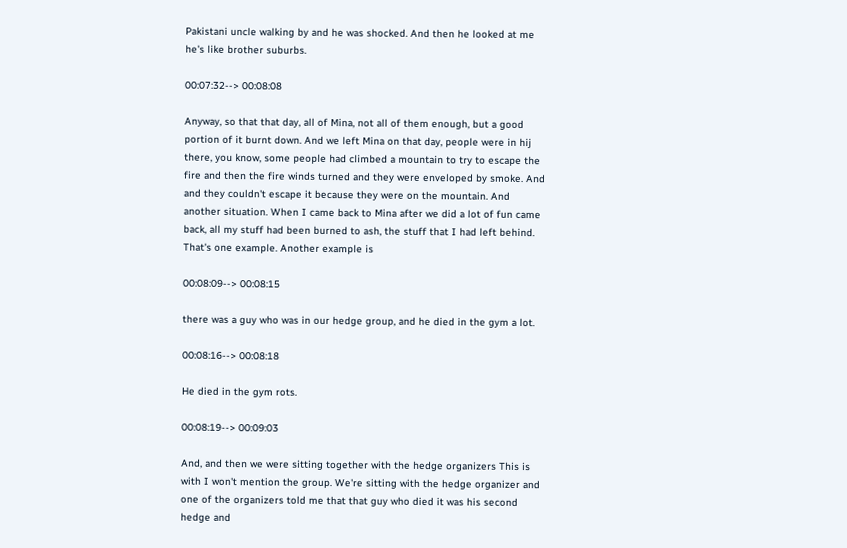Pakistani uncle walking by and he was shocked. And then he looked at me he's like brother suburbs.

00:07:32--> 00:08:08

Anyway, so that that day, all of Mina, not all of them enough, but a good portion of it burnt down. And we left Mina on that day, people were in hij there, you know, some people had climbed a mountain to try to escape the fire and then the fire winds turned and they were enveloped by smoke. And and they couldn't escape it because they were on the mountain. And another situation. When I came back to Mina after we did a lot of fun came back, all my stuff had been burned to ash, the stuff that I had left behind. That's one example. Another example is

00:08:09--> 00:08:15

there was a guy who was in our hedge group, and he died in the gym a lot.

00:08:16--> 00:08:18

He died in the gym rots.

00:08:19--> 00:09:03

And, and then we were sitting together with the hedge organizers This is with I won't mention the group. We're sitting with the hedge organizer and one of the organizers told me that that guy who died it was his second hedge and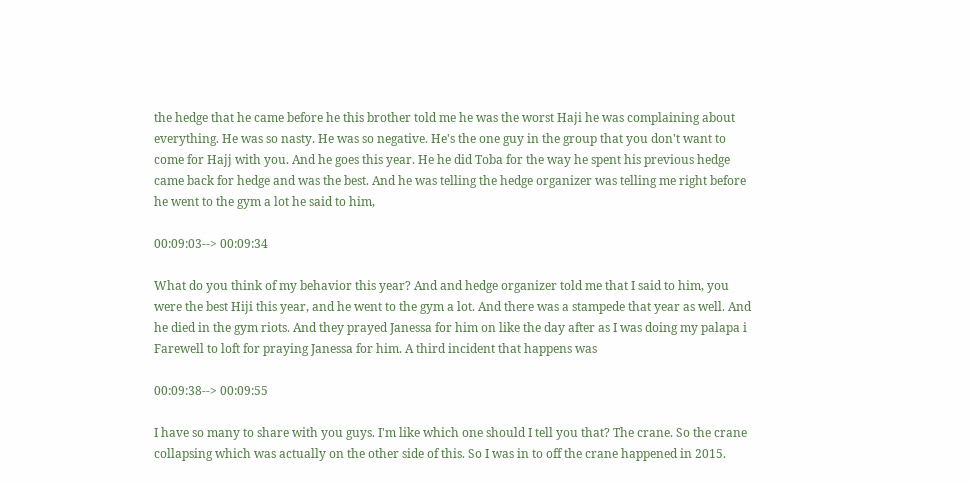the hedge that he came before he this brother told me he was the worst Haji he was complaining about everything. He was so nasty. He was so negative. He's the one guy in the group that you don't want to come for Hajj with you. And he goes this year. He he did Toba for the way he spent his previous hedge came back for hedge and was the best. And he was telling the hedge organizer was telling me right before he went to the gym a lot he said to him,

00:09:03--> 00:09:34

What do you think of my behavior this year? And and hedge organizer told me that I said to him, you were the best Hiji this year, and he went to the gym a lot. And there was a stampede that year as well. And he died in the gym riots. And they prayed Janessa for him on like the day after as I was doing my palapa i Farewell to loft for praying Janessa for him. A third incident that happens was

00:09:38--> 00:09:55

I have so many to share with you guys. I'm like which one should I tell you that? The crane. So the crane collapsing which was actually on the other side of this. So I was in to off the crane happened in 2015.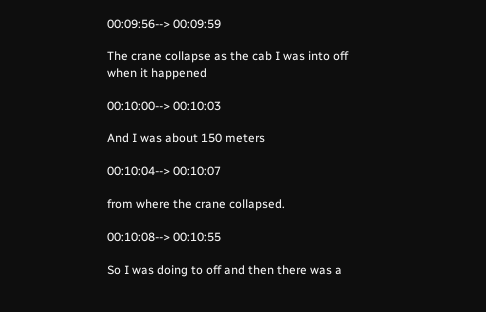00:09:56--> 00:09:59

The crane collapse as the cab I was into off when it happened

00:10:00--> 00:10:03

And I was about 150 meters

00:10:04--> 00:10:07

from where the crane collapsed.

00:10:08--> 00:10:55

So I was doing to off and then there was a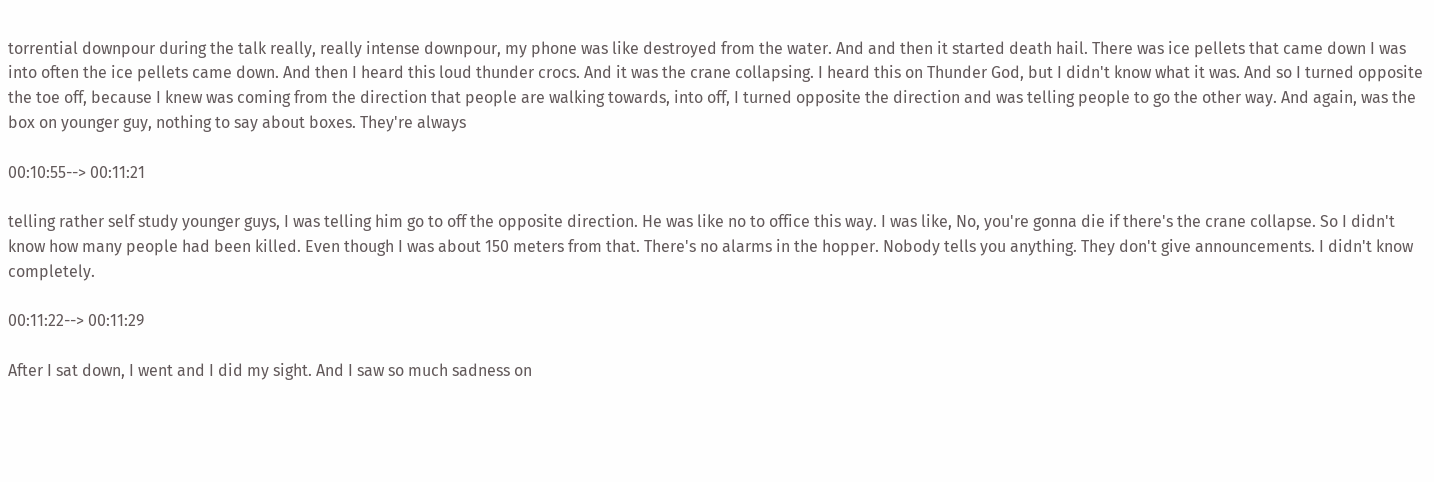torrential downpour during the talk really, really intense downpour, my phone was like destroyed from the water. And and then it started death hail. There was ice pellets that came down I was into often the ice pellets came down. And then I heard this loud thunder crocs. And it was the crane collapsing. I heard this on Thunder God, but I didn't know what it was. And so I turned opposite the toe off, because I knew was coming from the direction that people are walking towards, into off, I turned opposite the direction and was telling people to go the other way. And again, was the box on younger guy, nothing to say about boxes. They're always

00:10:55--> 00:11:21

telling rather self study younger guys, I was telling him go to off the opposite direction. He was like no to office this way. I was like, No, you're gonna die if there's the crane collapse. So I didn't know how many people had been killed. Even though I was about 150 meters from that. There's no alarms in the hopper. Nobody tells you anything. They don't give announcements. I didn't know completely.

00:11:22--> 00:11:29

After I sat down, I went and I did my sight. And I saw so much sadness on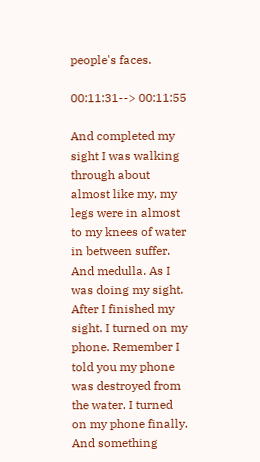people's faces.

00:11:31--> 00:11:55

And completed my sight I was walking through about almost like my, my legs were in almost to my knees of water in between suffer. And medulla. As I was doing my sight. After I finished my sight. I turned on my phone. Remember I told you my phone was destroyed from the water. I turned on my phone finally. And something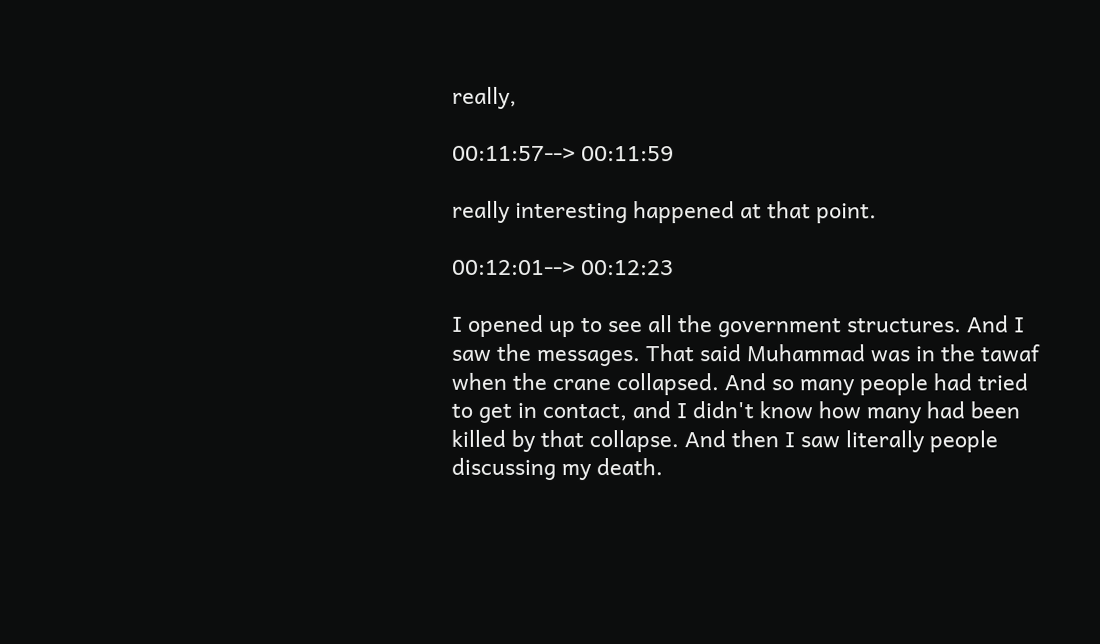really,

00:11:57--> 00:11:59

really interesting happened at that point.

00:12:01--> 00:12:23

I opened up to see all the government structures. And I saw the messages. That said Muhammad was in the tawaf when the crane collapsed. And so many people had tried to get in contact, and I didn't know how many had been killed by that collapse. And then I saw literally people discussing my death.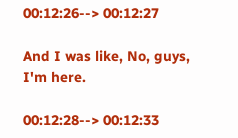00:12:26--> 00:12:27

And I was like, No, guys, I'm here.

00:12:28--> 00:12:33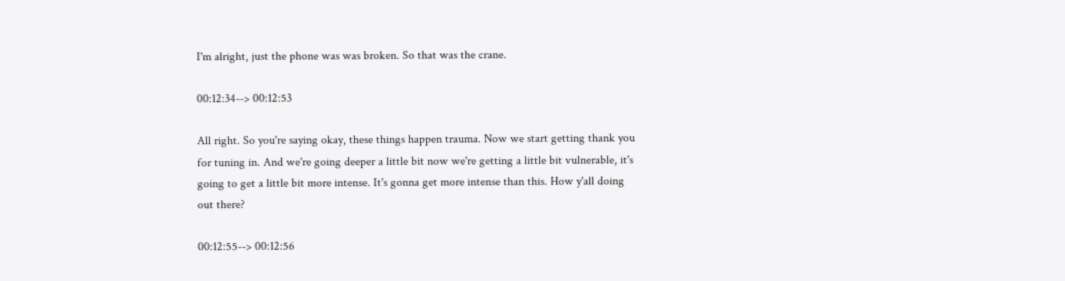I'm alright, just the phone was was broken. So that was the crane.

00:12:34--> 00:12:53

All right. So you're saying okay, these things happen trauma. Now we start getting thank you for tuning in. And we're going deeper a little bit now we're getting a little bit vulnerable, it's going to get a little bit more intense. It's gonna get more intense than this. How y'all doing out there?

00:12:55--> 00:12:56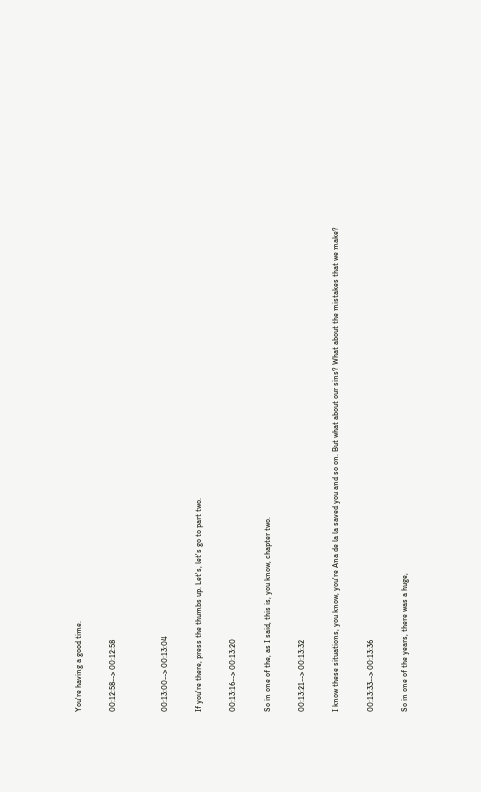You're having a good time.

00:12:58--> 00:12:58


00:13:00--> 00:13:04

If you're there, press the thumbs up. Let's, let's go to part two.

00:13:16--> 00:13:20

So in one of the, as I said, this is, you know, chapter two.

00:13:21--> 00:13:32

I know these situations, you know, you're Ana de la la saved you and so on. But what about our sins? What about the mistakes that we make?

00:13:33--> 00:13:36

So in one of the years, there was a huge,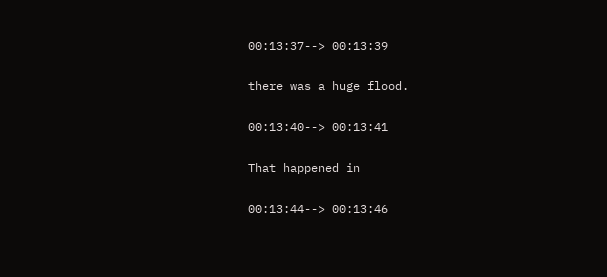00:13:37--> 00:13:39

there was a huge flood.

00:13:40--> 00:13:41

That happened in

00:13:44--> 00:13:46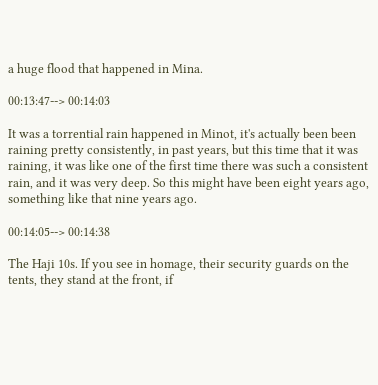a huge flood that happened in Mina.

00:13:47--> 00:14:03

It was a torrential rain happened in Minot, it's actually been been raining pretty consistently, in past years, but this time that it was raining, it was like one of the first time there was such a consistent rain, and it was very deep. So this might have been eight years ago, something like that nine years ago.

00:14:05--> 00:14:38

The Haji 10s. If you see in homage, their security guards on the tents, they stand at the front, if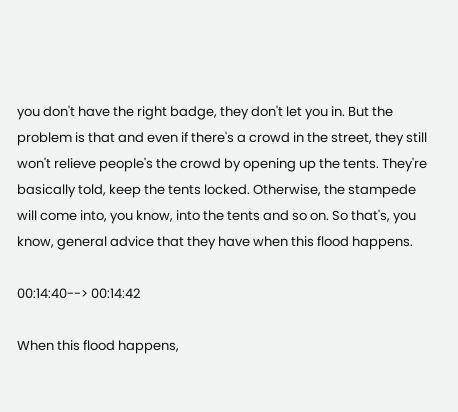you don't have the right badge, they don't let you in. But the problem is that and even if there's a crowd in the street, they still won't relieve people's the crowd by opening up the tents. They're basically told, keep the tents locked. Otherwise, the stampede will come into, you know, into the tents and so on. So that's, you know, general advice that they have when this flood happens.

00:14:40--> 00:14:42

When this flood happens,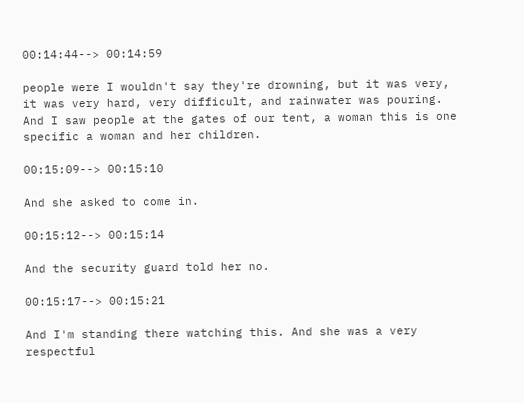00:14:44--> 00:14:59

people were I wouldn't say they're drowning, but it was very, it was very hard, very difficult, and rainwater was pouring. And I saw people at the gates of our tent, a woman this is one specific a woman and her children.

00:15:09--> 00:15:10

And she asked to come in.

00:15:12--> 00:15:14

And the security guard told her no.

00:15:17--> 00:15:21

And I'm standing there watching this. And she was a very respectful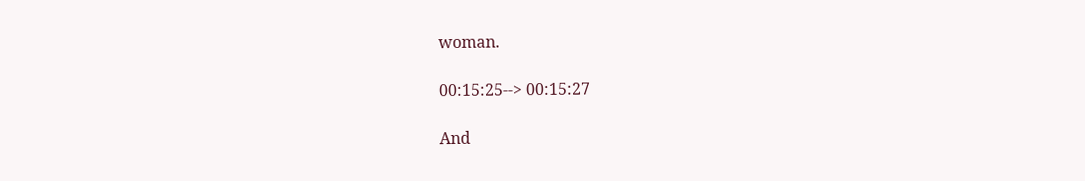woman.

00:15:25--> 00:15:27

And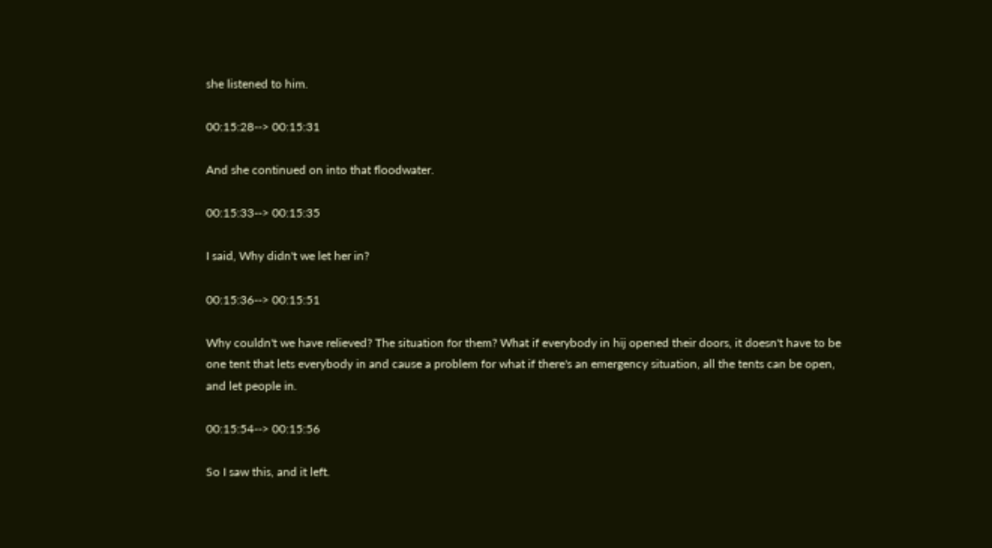she listened to him.

00:15:28--> 00:15:31

And she continued on into that floodwater.

00:15:33--> 00:15:35

I said, Why didn't we let her in?

00:15:36--> 00:15:51

Why couldn't we have relieved? The situation for them? What if everybody in hij opened their doors, it doesn't have to be one tent that lets everybody in and cause a problem for what if there's an emergency situation, all the tents can be open, and let people in.

00:15:54--> 00:15:56

So I saw this, and it left.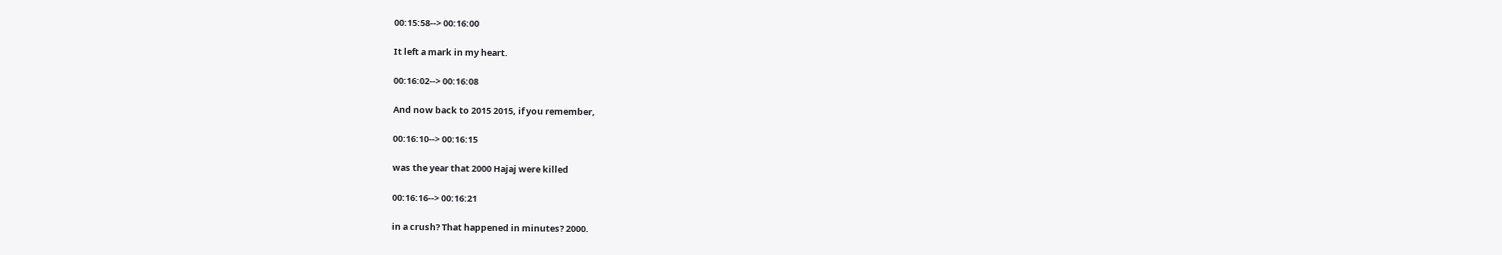00:15:58--> 00:16:00

It left a mark in my heart.

00:16:02--> 00:16:08

And now back to 2015 2015, if you remember,

00:16:10--> 00:16:15

was the year that 2000 Hajaj were killed

00:16:16--> 00:16:21

in a crush? That happened in minutes? 2000.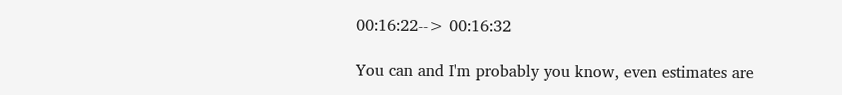00:16:22--> 00:16:32

You can and I'm probably you know, even estimates are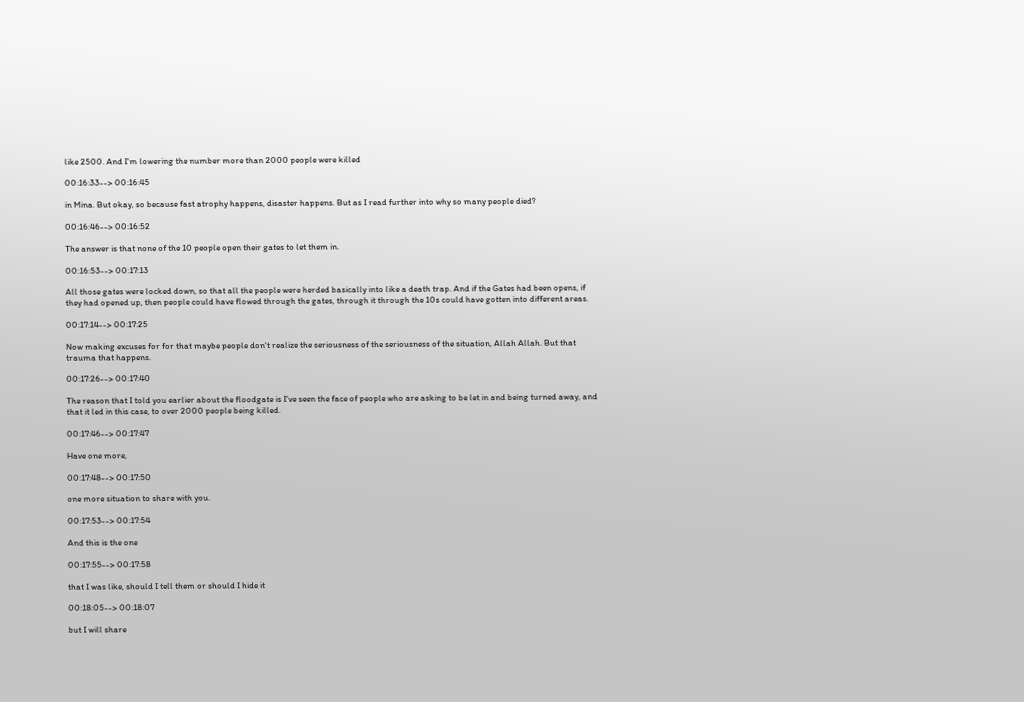like 2500. And I'm lowering the number more than 2000 people were killed

00:16:33--> 00:16:45

in Mina. But okay, so because fast atrophy happens, disaster happens. But as I read further into why so many people died?

00:16:46--> 00:16:52

The answer is that none of the 10 people open their gates to let them in.

00:16:53--> 00:17:13

All those gates were locked down, so that all the people were herded basically into like a death trap. And if the Gates had been opens, if they had opened up, then people could have flowed through the gates, through it through the 10s could have gotten into different areas.

00:17:14--> 00:17:25

Now making excuses for for that maybe people don't realize the seriousness of the seriousness of the situation, Allah Allah. But that trauma that happens.

00:17:26--> 00:17:40

The reason that I told you earlier about the floodgate is I've seen the face of people who are asking to be let in and being turned away, and that it led in this case, to over 2000 people being killed.

00:17:46--> 00:17:47

Have one more,

00:17:48--> 00:17:50

one more situation to share with you.

00:17:53--> 00:17:54

And this is the one

00:17:55--> 00:17:58

that I was like, should I tell them or should I hide it

00:18:05--> 00:18:07

but I will share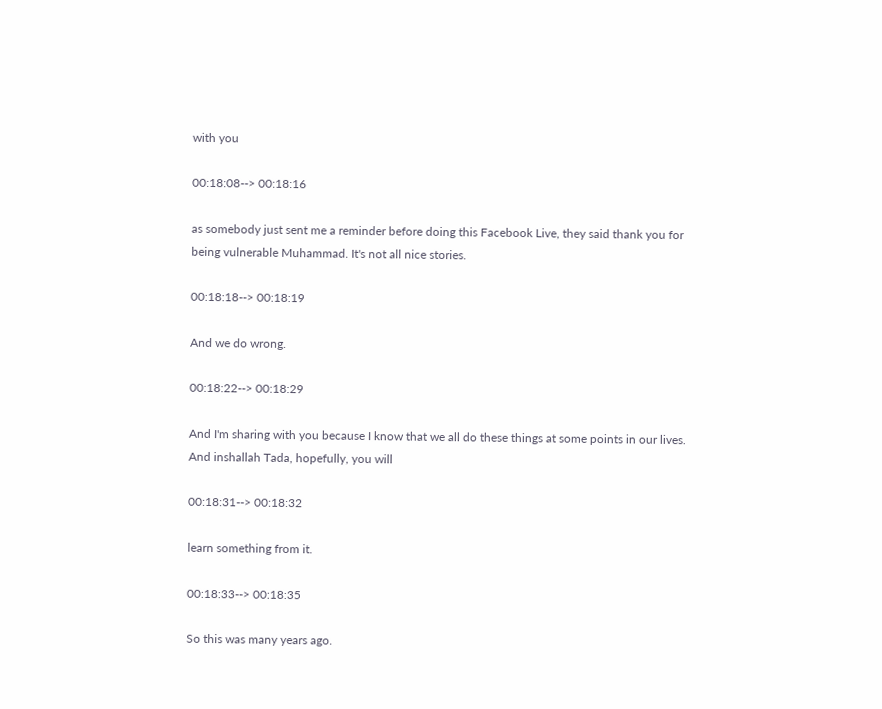with you

00:18:08--> 00:18:16

as somebody just sent me a reminder before doing this Facebook Live, they said thank you for being vulnerable Muhammad. It's not all nice stories.

00:18:18--> 00:18:19

And we do wrong.

00:18:22--> 00:18:29

And I'm sharing with you because I know that we all do these things at some points in our lives. And inshallah Tada, hopefully, you will

00:18:31--> 00:18:32

learn something from it.

00:18:33--> 00:18:35

So this was many years ago.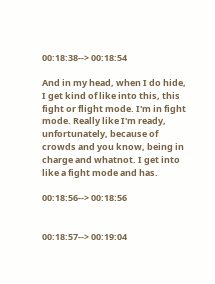00:18:38--> 00:18:54

And in my head, when I do hide, I get kind of like into this, this fight or flight mode. I'm in fight mode. Really like I'm ready, unfortunately, because of crowds and you know, being in charge and whatnot. I get into like a fight mode and has.

00:18:56--> 00:18:56


00:18:57--> 00:19:04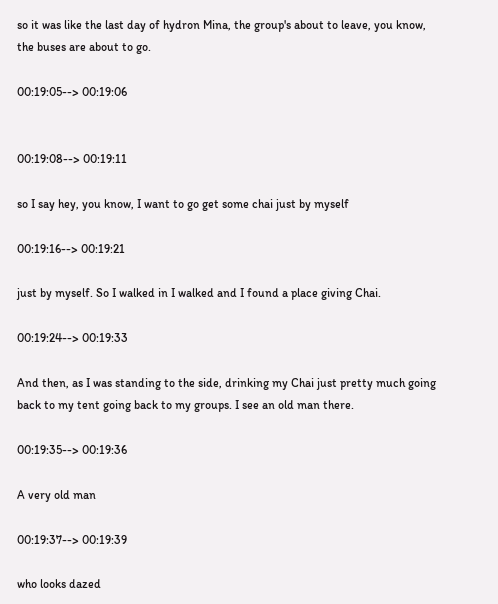so it was like the last day of hydron Mina, the group's about to leave, you know, the buses are about to go.

00:19:05--> 00:19:06


00:19:08--> 00:19:11

so I say hey, you know, I want to go get some chai just by myself

00:19:16--> 00:19:21

just by myself. So I walked in I walked and I found a place giving Chai.

00:19:24--> 00:19:33

And then, as I was standing to the side, drinking my Chai just pretty much going back to my tent going back to my groups. I see an old man there.

00:19:35--> 00:19:36

A very old man

00:19:37--> 00:19:39

who looks dazed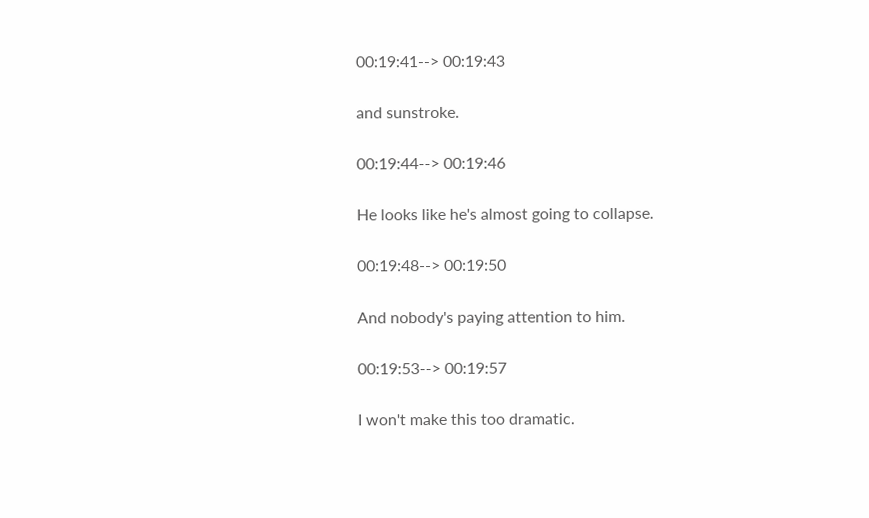00:19:41--> 00:19:43

and sunstroke.

00:19:44--> 00:19:46

He looks like he's almost going to collapse.

00:19:48--> 00:19:50

And nobody's paying attention to him.

00:19:53--> 00:19:57

I won't make this too dramatic.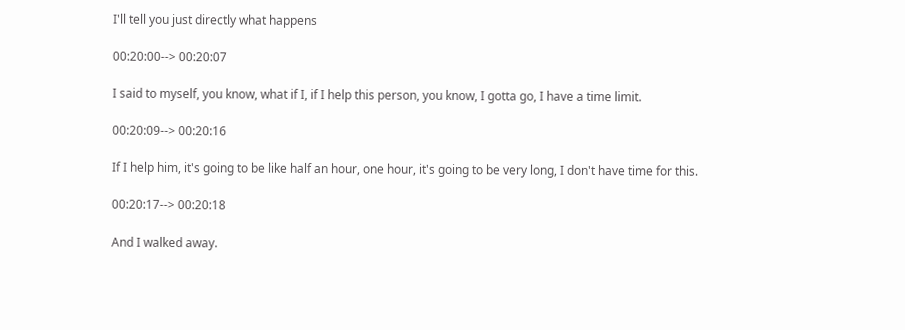I'll tell you just directly what happens

00:20:00--> 00:20:07

I said to myself, you know, what if I, if I help this person, you know, I gotta go, I have a time limit.

00:20:09--> 00:20:16

If I help him, it's going to be like half an hour, one hour, it's going to be very long, I don't have time for this.

00:20:17--> 00:20:18

And I walked away.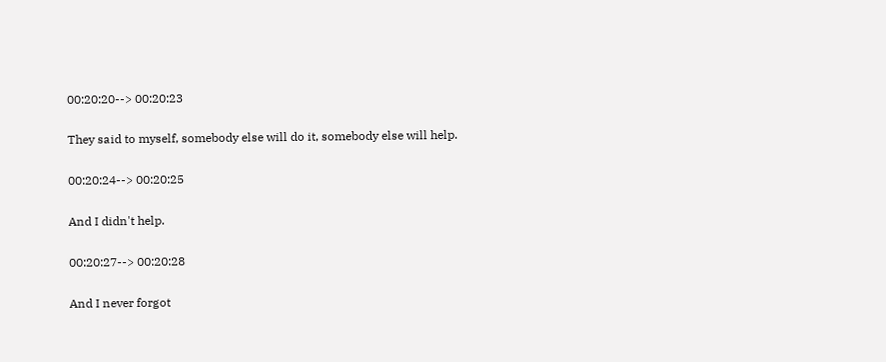00:20:20--> 00:20:23

They said to myself, somebody else will do it, somebody else will help.

00:20:24--> 00:20:25

And I didn't help.

00:20:27--> 00:20:28

And I never forgot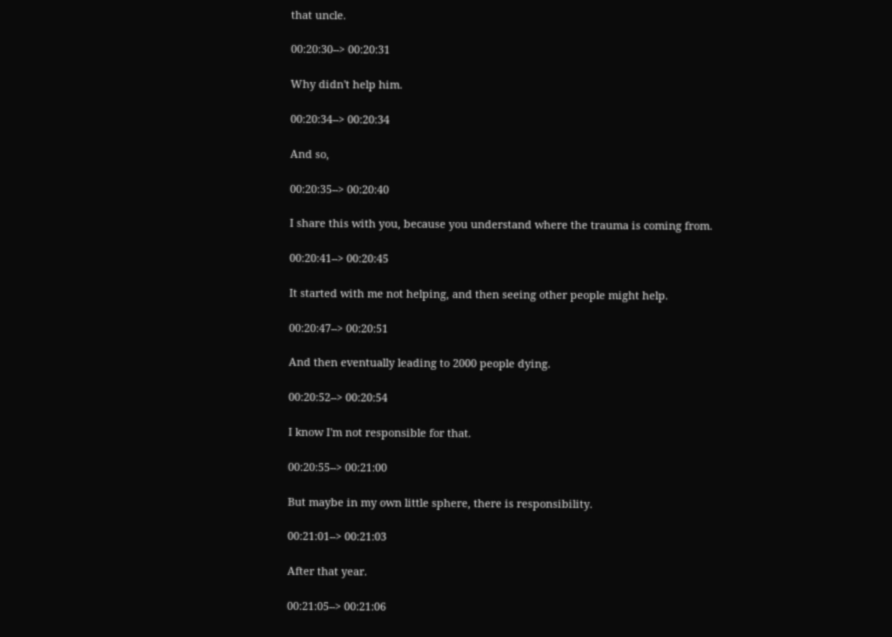that uncle.

00:20:30--> 00:20:31

Why didn't help him.

00:20:34--> 00:20:34

And so,

00:20:35--> 00:20:40

I share this with you, because you understand where the trauma is coming from.

00:20:41--> 00:20:45

It started with me not helping, and then seeing other people might help.

00:20:47--> 00:20:51

And then eventually leading to 2000 people dying.

00:20:52--> 00:20:54

I know I'm not responsible for that.

00:20:55--> 00:21:00

But maybe in my own little sphere, there is responsibility.

00:21:01--> 00:21:03

After that year.

00:21:05--> 00:21:06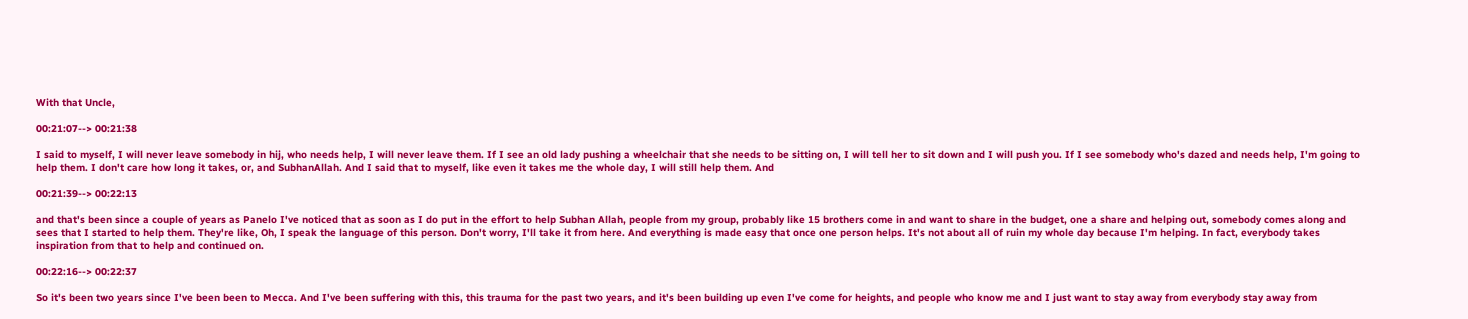With that Uncle,

00:21:07--> 00:21:38

I said to myself, I will never leave somebody in hij, who needs help, I will never leave them. If I see an old lady pushing a wheelchair that she needs to be sitting on, I will tell her to sit down and I will push you. If I see somebody who's dazed and needs help, I'm going to help them. I don't care how long it takes, or, and SubhanAllah. And I said that to myself, like even it takes me the whole day, I will still help them. And

00:21:39--> 00:22:13

and that's been since a couple of years as Panelo I've noticed that as soon as I do put in the effort to help Subhan Allah, people from my group, probably like 15 brothers come in and want to share in the budget, one a share and helping out, somebody comes along and sees that I started to help them. They're like, Oh, I speak the language of this person. Don't worry, I'll take it from here. And everything is made easy that once one person helps. It's not about all of ruin my whole day because I'm helping. In fact, everybody takes inspiration from that to help and continued on.

00:22:16--> 00:22:37

So it's been two years since I've been been to Mecca. And I've been suffering with this, this trauma for the past two years, and it's been building up even I've come for heights, and people who know me and I just want to stay away from everybody stay away from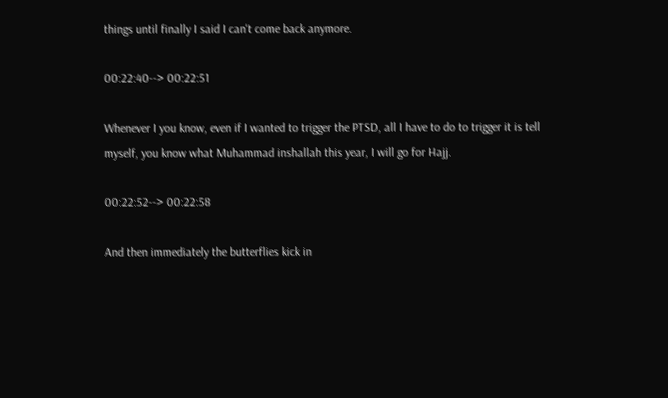things until finally I said I can't come back anymore.

00:22:40--> 00:22:51

Whenever I you know, even if I wanted to trigger the PTSD, all I have to do to trigger it is tell myself, you know what Muhammad inshallah this year, I will go for Hajj.

00:22:52--> 00:22:58

And then immediately the butterflies kick in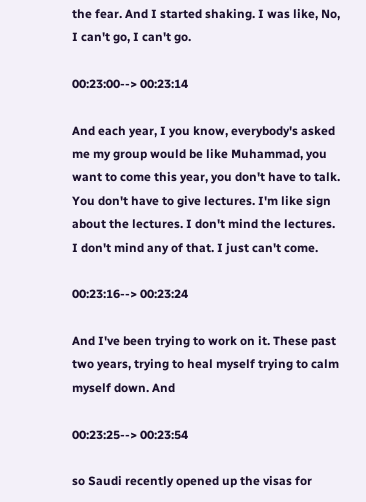the fear. And I started shaking. I was like, No, I can't go, I can't go.

00:23:00--> 00:23:14

And each year, I you know, everybody's asked me my group would be like Muhammad, you want to come this year, you don't have to talk. You don't have to give lectures. I'm like sign about the lectures. I don't mind the lectures. I don't mind any of that. I just can't come.

00:23:16--> 00:23:24

And I've been trying to work on it. These past two years, trying to heal myself trying to calm myself down. And

00:23:25--> 00:23:54

so Saudi recently opened up the visas for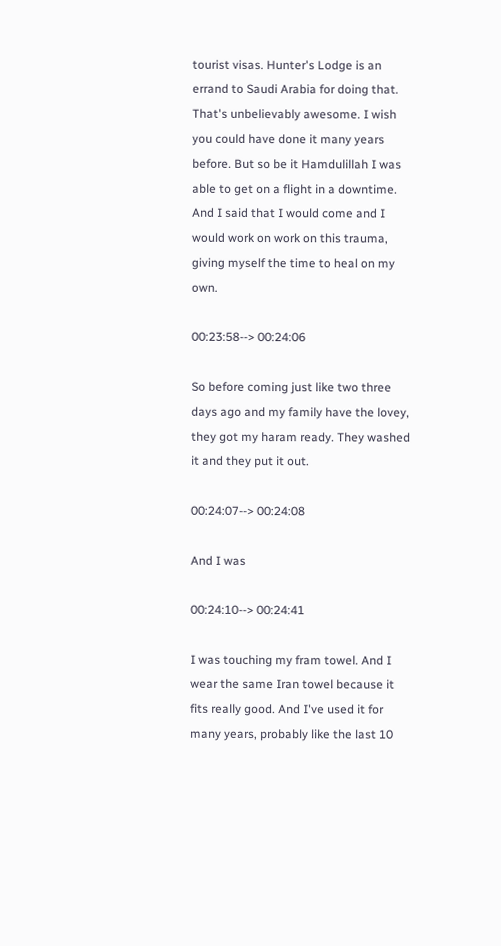tourist visas. Hunter's Lodge is an errand to Saudi Arabia for doing that. That's unbelievably awesome. I wish you could have done it many years before. But so be it Hamdulillah I was able to get on a flight in a downtime. And I said that I would come and I would work on work on this trauma, giving myself the time to heal on my own.

00:23:58--> 00:24:06

So before coming just like two three days ago and my family have the lovey, they got my haram ready. They washed it and they put it out.

00:24:07--> 00:24:08

And I was

00:24:10--> 00:24:41

I was touching my fram towel. And I wear the same Iran towel because it fits really good. And I've used it for many years, probably like the last 10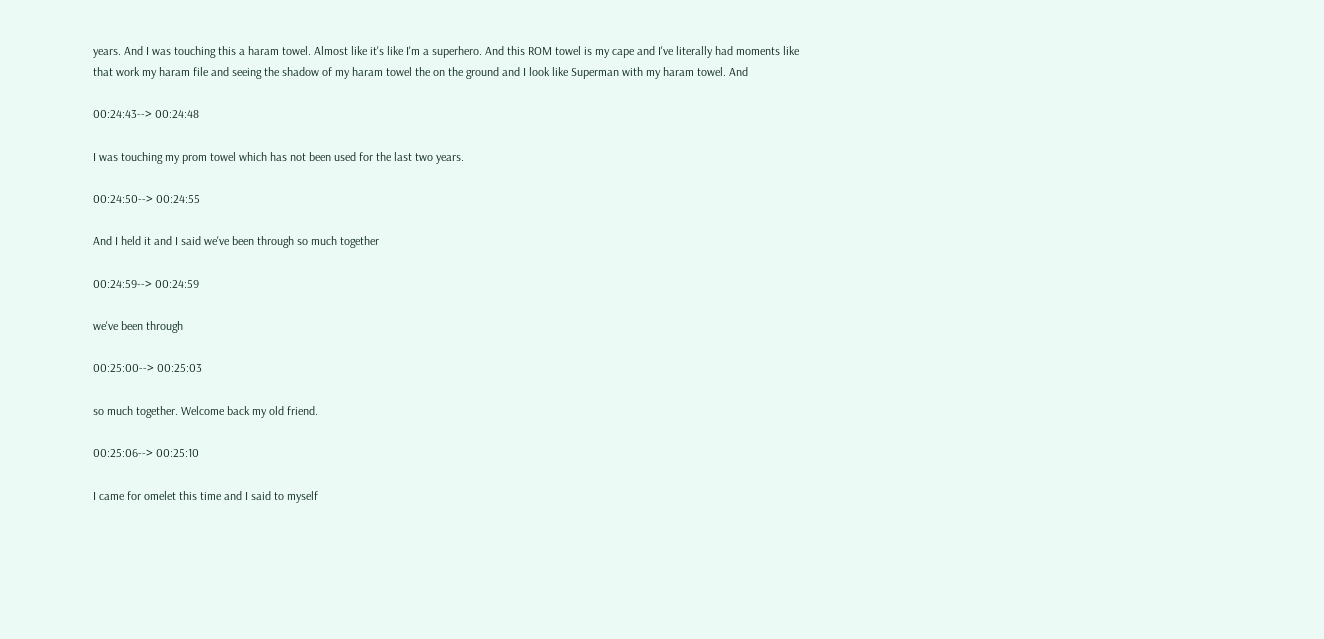years. And I was touching this a haram towel. Almost like it's like I'm a superhero. And this ROM towel is my cape and I've literally had moments like that work my haram file and seeing the shadow of my haram towel the on the ground and I look like Superman with my haram towel. And

00:24:43--> 00:24:48

I was touching my prom towel which has not been used for the last two years.

00:24:50--> 00:24:55

And I held it and I said we've been through so much together

00:24:59--> 00:24:59

we've been through

00:25:00--> 00:25:03

so much together. Welcome back my old friend.

00:25:06--> 00:25:10

I came for omelet this time and I said to myself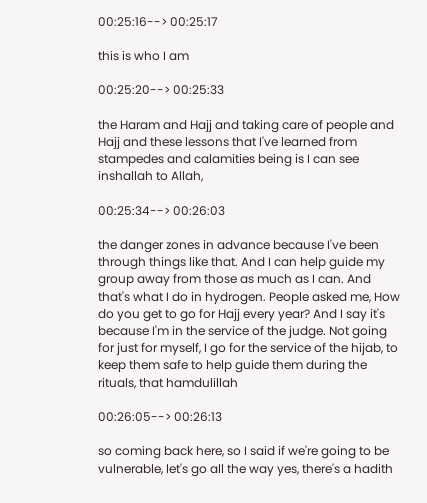00:25:16--> 00:25:17

this is who I am

00:25:20--> 00:25:33

the Haram and Hajj and taking care of people and Hajj and these lessons that I've learned from stampedes and calamities being is I can see inshallah to Allah,

00:25:34--> 00:26:03

the danger zones in advance because I've been through things like that. And I can help guide my group away from those as much as I can. And that's what I do in hydrogen. People asked me, How do you get to go for Hajj every year? And I say it's because I'm in the service of the judge. Not going for just for myself, I go for the service of the hijab, to keep them safe to help guide them during the rituals, that hamdulillah

00:26:05--> 00:26:13

so coming back here, so I said if we're going to be vulnerable, let's go all the way yes, there's a hadith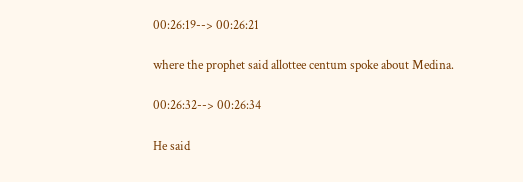00:26:19--> 00:26:21

where the prophet said allottee centum spoke about Medina.

00:26:32--> 00:26:34

He said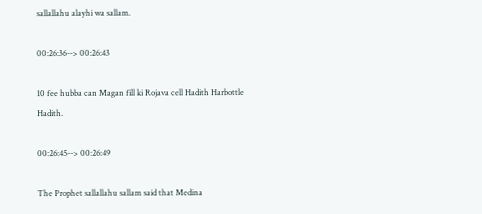sallallahu alayhi wa sallam.

00:26:36--> 00:26:43

10 fee hubba can Magan fill ki Rojava cell Hadith Harbottle Hadith.

00:26:45--> 00:26:49

The Prophet sallallahu sallam said that Medina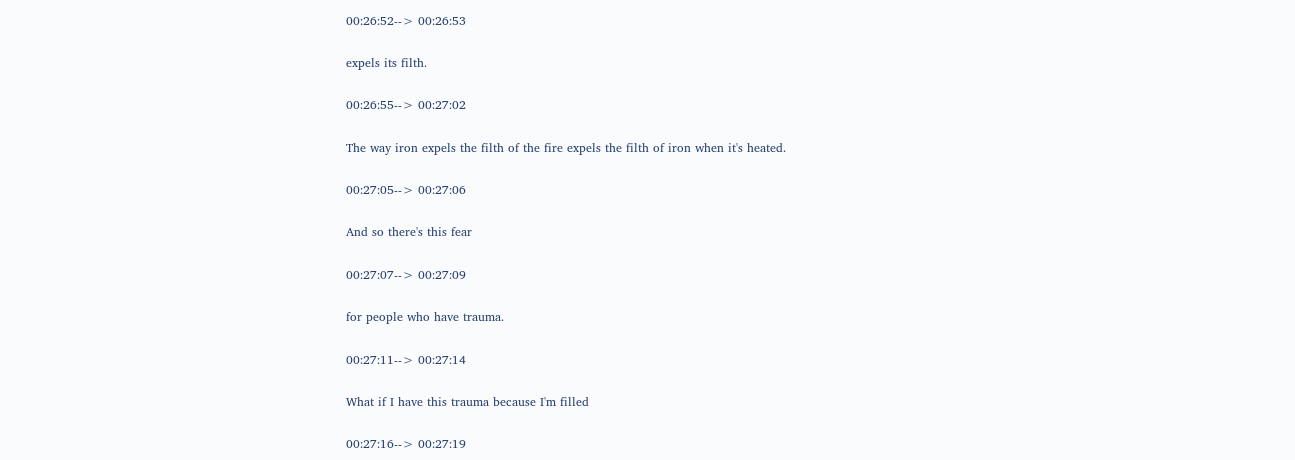00:26:52--> 00:26:53

expels its filth.

00:26:55--> 00:27:02

The way iron expels the filth of the fire expels the filth of iron when it's heated.

00:27:05--> 00:27:06

And so there's this fear

00:27:07--> 00:27:09

for people who have trauma.

00:27:11--> 00:27:14

What if I have this trauma because I'm filled

00:27:16--> 00:27:19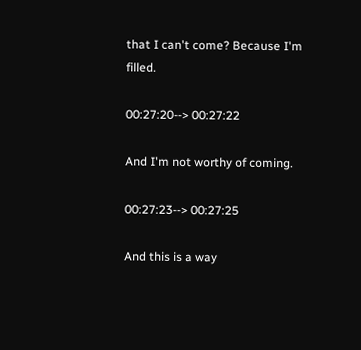that I can't come? Because I'm filled.

00:27:20--> 00:27:22

And I'm not worthy of coming.

00:27:23--> 00:27:25

And this is a way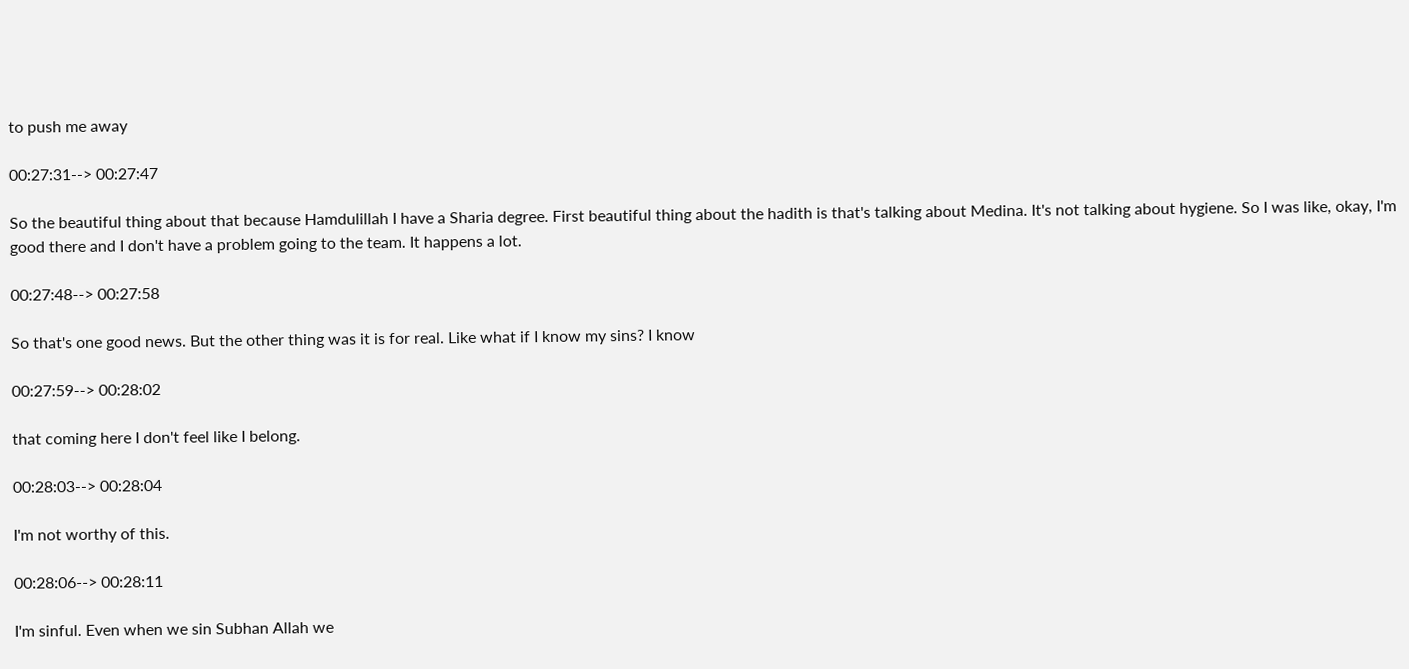to push me away

00:27:31--> 00:27:47

So the beautiful thing about that because Hamdulillah I have a Sharia degree. First beautiful thing about the hadith is that's talking about Medina. It's not talking about hygiene. So I was like, okay, I'm good there and I don't have a problem going to the team. It happens a lot.

00:27:48--> 00:27:58

So that's one good news. But the other thing was it is for real. Like what if I know my sins? I know

00:27:59--> 00:28:02

that coming here I don't feel like I belong.

00:28:03--> 00:28:04

I'm not worthy of this.

00:28:06--> 00:28:11

I'm sinful. Even when we sin Subhan Allah we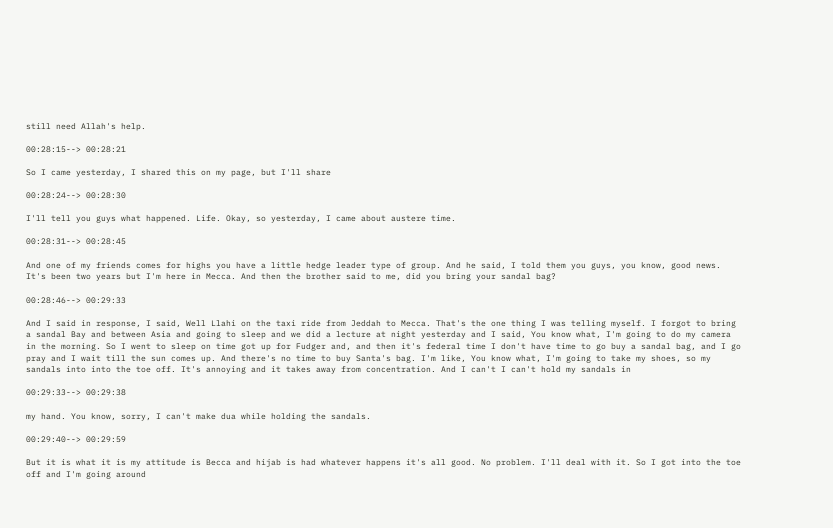still need Allah's help.

00:28:15--> 00:28:21

So I came yesterday, I shared this on my page, but I'll share

00:28:24--> 00:28:30

I'll tell you guys what happened. Life. Okay, so yesterday, I came about austere time.

00:28:31--> 00:28:45

And one of my friends comes for highs you have a little hedge leader type of group. And he said, I told them you guys, you know, good news. It's been two years but I'm here in Mecca. And then the brother said to me, did you bring your sandal bag?

00:28:46--> 00:29:33

And I said in response, I said, Well Llahi on the taxi ride from Jeddah to Mecca. That's the one thing I was telling myself. I forgot to bring a sandal Bay and between Asia and going to sleep and we did a lecture at night yesterday and I said, You know what, I'm going to do my camera in the morning. So I went to sleep on time got up for Fudger and, and then it's federal time I don't have time to go buy a sandal bag, and I go pray and I wait till the sun comes up. And there's no time to buy Santa's bag. I'm like, You know what, I'm going to take my shoes, so my sandals into into the toe off. It's annoying and it takes away from concentration. And I can't I can't hold my sandals in

00:29:33--> 00:29:38

my hand. You know, sorry, I can't make dua while holding the sandals.

00:29:40--> 00:29:59

But it is what it is my attitude is Becca and hijab is had whatever happens it's all good. No problem. I'll deal with it. So I got into the toe off and I'm going around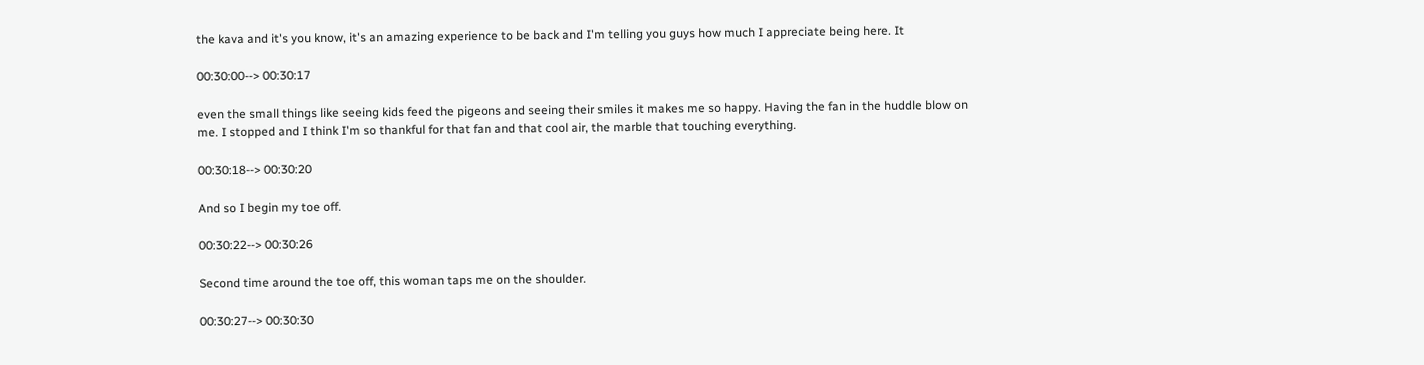the kava and it's you know, it's an amazing experience to be back and I'm telling you guys how much I appreciate being here. It

00:30:00--> 00:30:17

even the small things like seeing kids feed the pigeons and seeing their smiles it makes me so happy. Having the fan in the huddle blow on me. I stopped and I think I'm so thankful for that fan and that cool air, the marble that touching everything.

00:30:18--> 00:30:20

And so I begin my toe off.

00:30:22--> 00:30:26

Second time around the toe off, this woman taps me on the shoulder.

00:30:27--> 00:30:30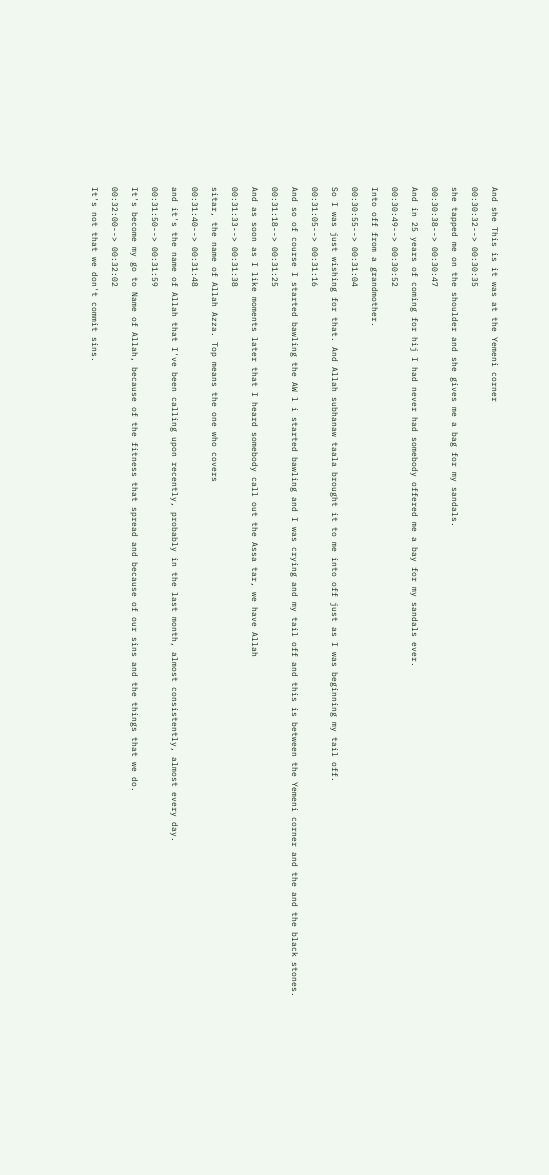And she This is it was at the Yemeni corner

00:30:32--> 00:30:35

she tapped me on the shoulder and she gives me a bag for my sandals.

00:30:38--> 00:30:47

And in 25 years of coming for hij I had never had somebody offered me a bay for my sandals ever.

00:30:49--> 00:30:52

Into off from a grandmother.

00:30:55--> 00:31:04

So I was just wishing for that. And Allah subhanaw taala brought it to me into off just as I was beginning my tail off.

00:31:05--> 00:31:16

And so of course I started bawling the AW l i started bawling and I was crying and my tail off and this is between the Yemeni corner and the and the black stones.

00:31:18--> 00:31:25

And as soon as I like moments later that I heard somebody call out the Assa tar, we have Allah

00:31:33--> 00:31:38

sitar, the name of Allah Azza. Top means the one who covers

00:31:40--> 00:31:48

and it's the name of Allah that I've been calling upon recently, probably in the last month, almost consistently, almost every day.

00:31:50--> 00:31:59

It's become my go to Name of Allah, because of the fitness that spread and because of our sins and the things that we do.

00:32:00--> 00:32:02

It's not that we don't commit sins.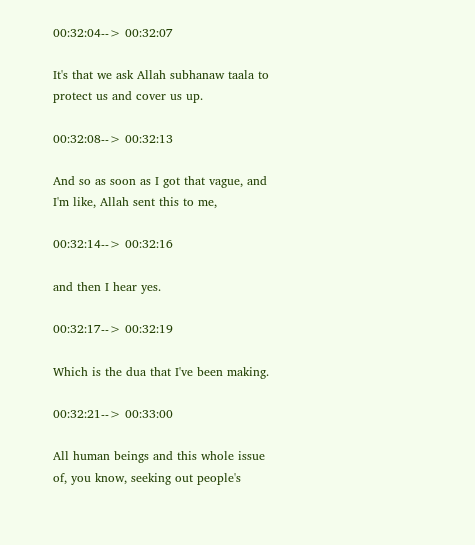00:32:04--> 00:32:07

It's that we ask Allah subhanaw taala to protect us and cover us up.

00:32:08--> 00:32:13

And so as soon as I got that vague, and I'm like, Allah sent this to me,

00:32:14--> 00:32:16

and then I hear yes.

00:32:17--> 00:32:19

Which is the dua that I've been making.

00:32:21--> 00:33:00

All human beings and this whole issue of, you know, seeking out people's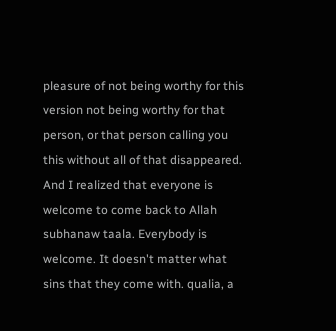pleasure of not being worthy for this version not being worthy for that person, or that person calling you this without all of that disappeared. And I realized that everyone is welcome to come back to Allah subhanaw taala. Everybody is welcome. It doesn't matter what sins that they come with. qualia, a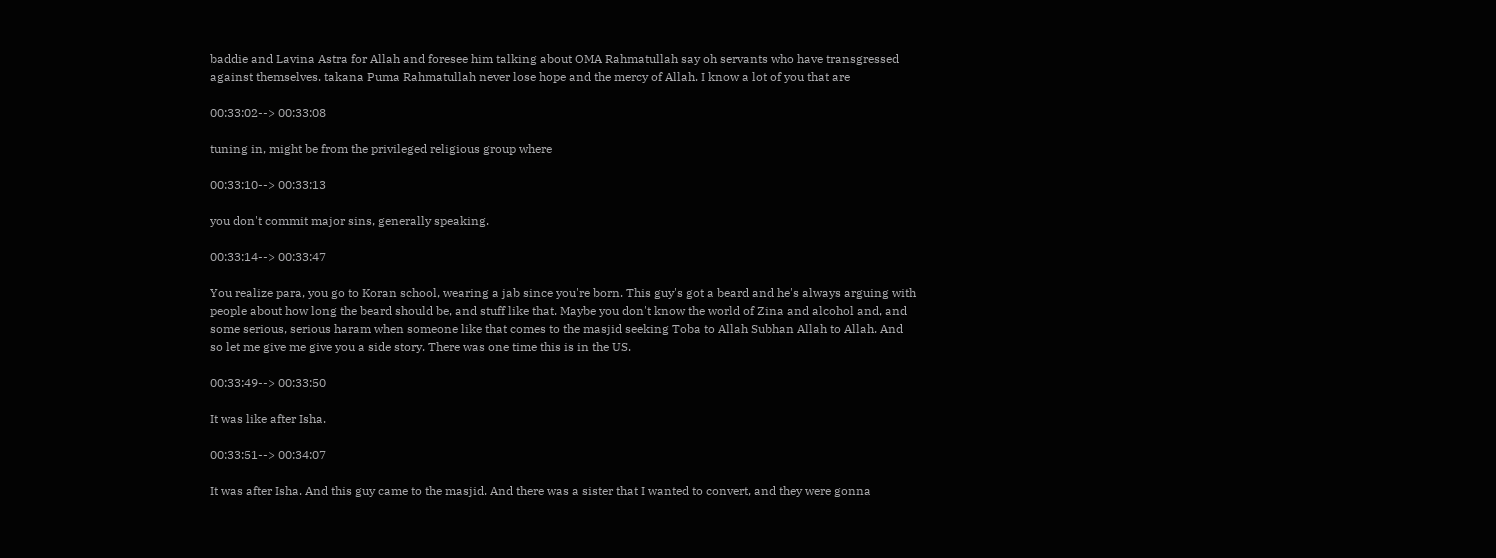baddie and Lavina Astra for Allah and foresee him talking about OMA Rahmatullah say oh servants who have transgressed against themselves. takana Puma Rahmatullah never lose hope and the mercy of Allah. I know a lot of you that are

00:33:02--> 00:33:08

tuning in, might be from the privileged religious group where

00:33:10--> 00:33:13

you don't commit major sins, generally speaking.

00:33:14--> 00:33:47

You realize para, you go to Koran school, wearing a jab since you're born. This guy's got a beard and he's always arguing with people about how long the beard should be, and stuff like that. Maybe you don't know the world of Zina and alcohol and, and some serious, serious haram when someone like that comes to the masjid seeking Toba to Allah Subhan Allah to Allah. And so let me give me give you a side story. There was one time this is in the US.

00:33:49--> 00:33:50

It was like after Isha.

00:33:51--> 00:34:07

It was after Isha. And this guy came to the masjid. And there was a sister that I wanted to convert, and they were gonna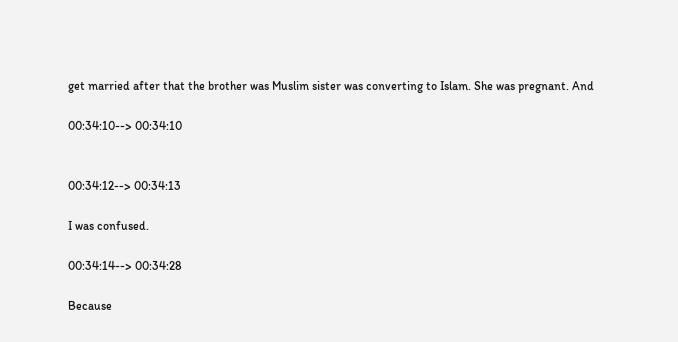get married after that the brother was Muslim sister was converting to Islam. She was pregnant. And

00:34:10--> 00:34:10


00:34:12--> 00:34:13

I was confused.

00:34:14--> 00:34:28

Because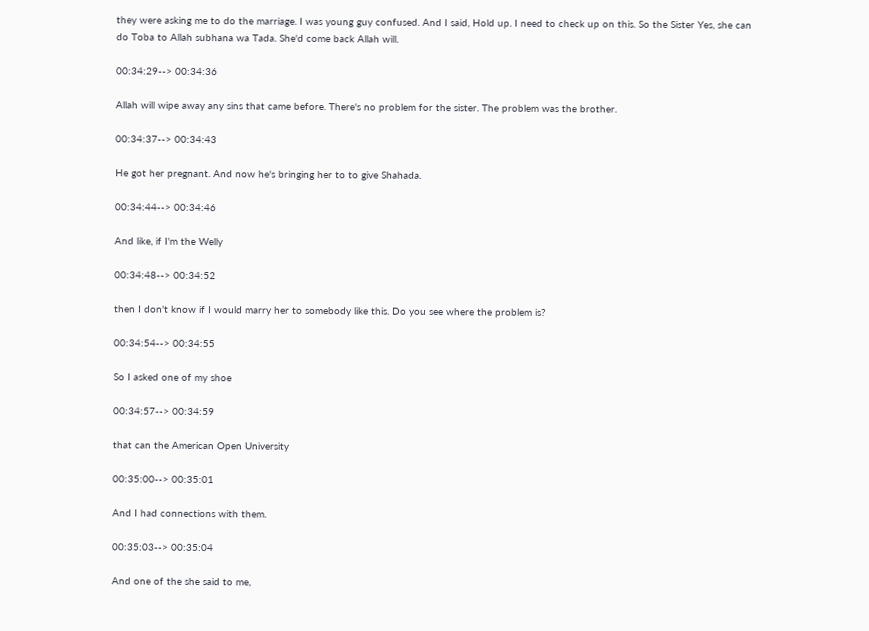they were asking me to do the marriage. I was young guy confused. And I said, Hold up. I need to check up on this. So the Sister Yes, she can do Toba to Allah subhana wa Tada. She'd come back Allah will.

00:34:29--> 00:34:36

Allah will wipe away any sins that came before. There's no problem for the sister. The problem was the brother.

00:34:37--> 00:34:43

He got her pregnant. And now he's bringing her to to give Shahada.

00:34:44--> 00:34:46

And like, if I'm the Welly

00:34:48--> 00:34:52

then I don't know if I would marry her to somebody like this. Do you see where the problem is?

00:34:54--> 00:34:55

So I asked one of my shoe

00:34:57--> 00:34:59

that can the American Open University

00:35:00--> 00:35:01

And I had connections with them.

00:35:03--> 00:35:04

And one of the she said to me,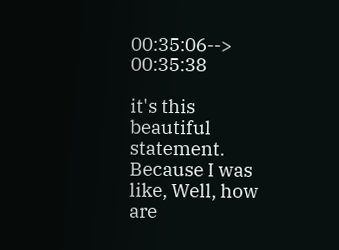00:35:06--> 00:35:38

it's this beautiful statement. Because I was like, Well, how are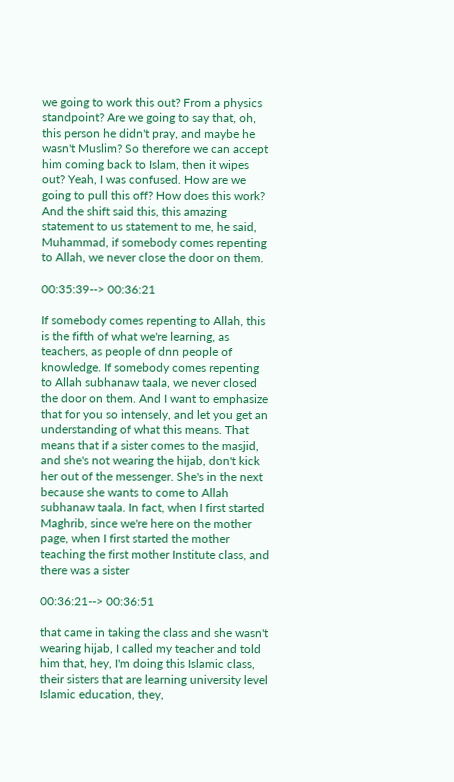we going to work this out? From a physics standpoint? Are we going to say that, oh, this person he didn't pray, and maybe he wasn't Muslim? So therefore we can accept him coming back to Islam, then it wipes out? Yeah, I was confused. How are we going to pull this off? How does this work? And the shift said this, this amazing statement to us statement to me, he said, Muhammad, if somebody comes repenting to Allah, we never close the door on them.

00:35:39--> 00:36:21

If somebody comes repenting to Allah, this is the fifth of what we're learning, as teachers, as people of dnn people of knowledge. If somebody comes repenting to Allah subhanaw taala, we never closed the door on them. And I want to emphasize that for you so intensely, and let you get an understanding of what this means. That means that if a sister comes to the masjid, and she's not wearing the hijab, don't kick her out of the messenger. She's in the next because she wants to come to Allah subhanaw taala. In fact, when I first started Maghrib, since we're here on the mother page, when I first started the mother teaching the first mother Institute class, and there was a sister

00:36:21--> 00:36:51

that came in taking the class and she wasn't wearing hijab, I called my teacher and told him that, hey, I'm doing this Islamic class, their sisters that are learning university level Islamic education, they,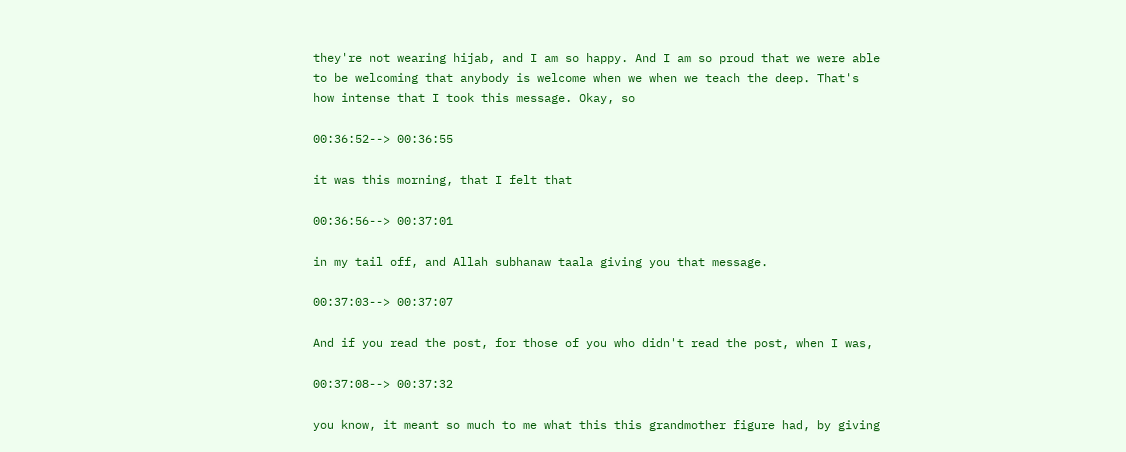they're not wearing hijab, and I am so happy. And I am so proud that we were able to be welcoming that anybody is welcome when we when we teach the deep. That's how intense that I took this message. Okay, so

00:36:52--> 00:36:55

it was this morning, that I felt that

00:36:56--> 00:37:01

in my tail off, and Allah subhanaw taala giving you that message.

00:37:03--> 00:37:07

And if you read the post, for those of you who didn't read the post, when I was,

00:37:08--> 00:37:32

you know, it meant so much to me what this this grandmother figure had, by giving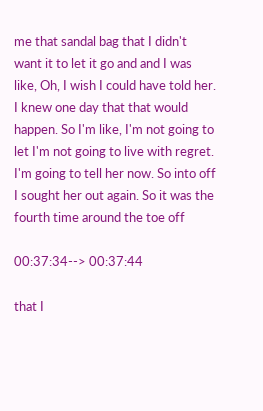me that sandal bag that I didn't want it to let it go and and I was like, Oh, I wish I could have told her. I knew one day that that would happen. So I'm like, I'm not going to let I'm not going to live with regret. I'm going to tell her now. So into off I sought her out again. So it was the fourth time around the toe off

00:37:34--> 00:37:44

that I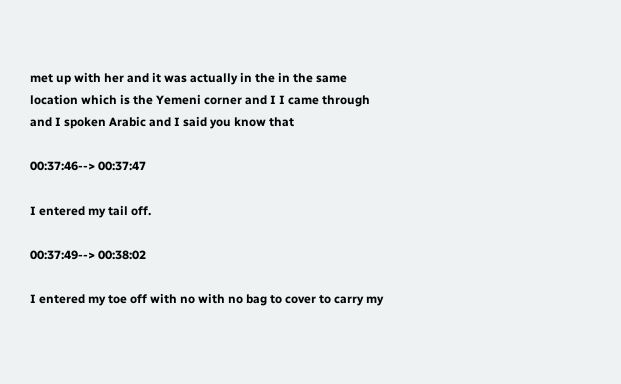met up with her and it was actually in the in the same location which is the Yemeni corner and I I came through and I spoken Arabic and I said you know that

00:37:46--> 00:37:47

I entered my tail off.

00:37:49--> 00:38:02

I entered my toe off with no with no bag to cover to carry my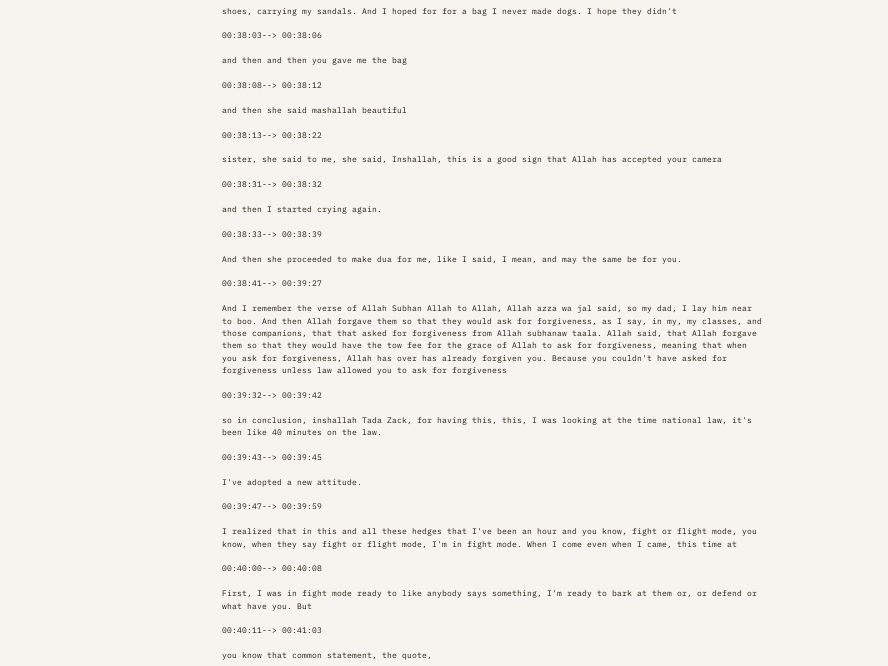shoes, carrying my sandals. And I hoped for for a bag I never made dogs. I hope they didn't

00:38:03--> 00:38:06

and then and then you gave me the bag

00:38:08--> 00:38:12

and then she said mashallah beautiful

00:38:13--> 00:38:22

sister, she said to me, she said, Inshallah, this is a good sign that Allah has accepted your camera

00:38:31--> 00:38:32

and then I started crying again.

00:38:33--> 00:38:39

And then she proceeded to make dua for me, like I said, I mean, and may the same be for you.

00:38:41--> 00:39:27

And I remember the verse of Allah Subhan Allah to Allah, Allah azza wa jal said, so my dad, I lay him near to boo. And then Allah forgave them so that they would ask for forgiveness, as I say, in my, my classes, and those companions, that that asked for forgiveness from Allah subhanaw taala. Allah said, that Allah forgave them so that they would have the tow fee for the grace of Allah to ask for forgiveness, meaning that when you ask for forgiveness, Allah has over has already forgiven you. Because you couldn't have asked for forgiveness unless law allowed you to ask for forgiveness

00:39:32--> 00:39:42

so in conclusion, inshallah Tada Zack, for having this, this, I was looking at the time national law, it's been like 40 minutes on the law.

00:39:43--> 00:39:45

I've adopted a new attitude.

00:39:47--> 00:39:59

I realized that in this and all these hedges that I've been an hour and you know, fight or flight mode, you know, when they say fight or flight mode, I'm in fight mode. When I come even when I came, this time at

00:40:00--> 00:40:08

First, I was in fight mode ready to like anybody says something, I'm ready to bark at them or, or defend or what have you. But

00:40:11--> 00:41:03

you know that common statement, the quote,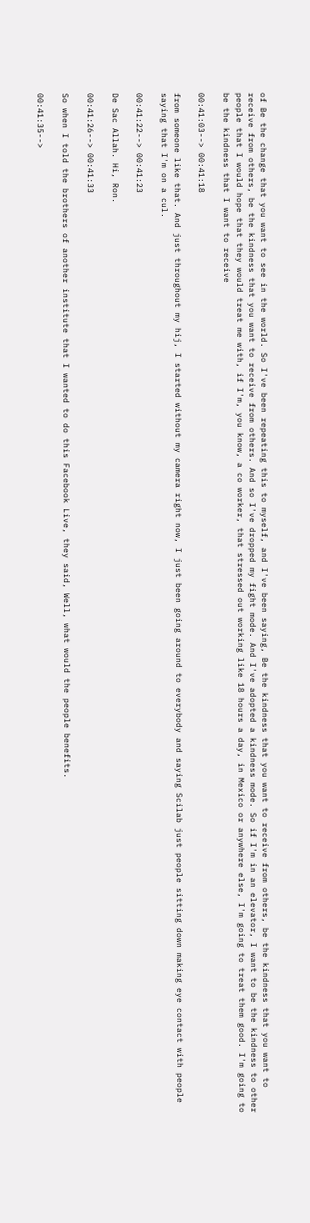of Be the change that you want to see in the world. So I've been repeating this to myself, and I've been saying, Be the kindness that you want to receive from others, be the kindness that you want to receive from others, be the kindness that you want to receive from others. And so I've dropped my fight mode. And I've adopted a kindness mode. So if I'm in an elevator, I want to be the kindness to other people that I would hope that they would treat me with, if I'm, you know, a co worker, that stressed out working like 18 hours a day, in Mexico or anywhere else, I'm going to treat them good. I'm going to be the kindness that I want to receive

00:41:03--> 00:41:18

from someone like that. And just throughout my hij, I started without my camera right now, I just been going around to everybody and saying Scilab just people sitting down making eye contact with people saying that I'm on a cul.

00:41:22--> 00:41:23

De Sac Allah. Hi, Ron.

00:41:26--> 00:41:33

So when I told the brothers of another institute that I wanted to do this Facebook Live, they said, Well, what would the people benefits.

00:41:35-->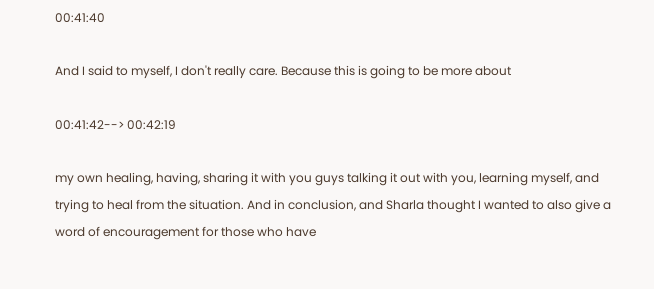00:41:40

And I said to myself, I don't really care. Because this is going to be more about

00:41:42--> 00:42:19

my own healing, having, sharing it with you guys talking it out with you, learning myself, and trying to heal from the situation. And in conclusion, and Sharla thought I wanted to also give a word of encouragement for those who have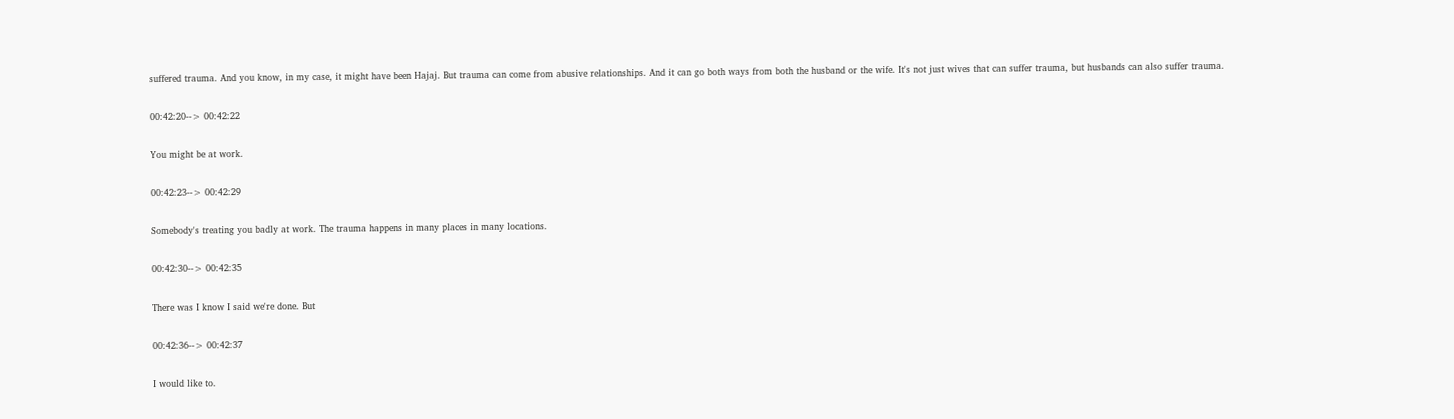suffered trauma. And you know, in my case, it might have been Hajaj. But trauma can come from abusive relationships. And it can go both ways from both the husband or the wife. It's not just wives that can suffer trauma, but husbands can also suffer trauma.

00:42:20--> 00:42:22

You might be at work.

00:42:23--> 00:42:29

Somebody's treating you badly at work. The trauma happens in many places in many locations.

00:42:30--> 00:42:35

There was I know I said we're done. But

00:42:36--> 00:42:37

I would like to.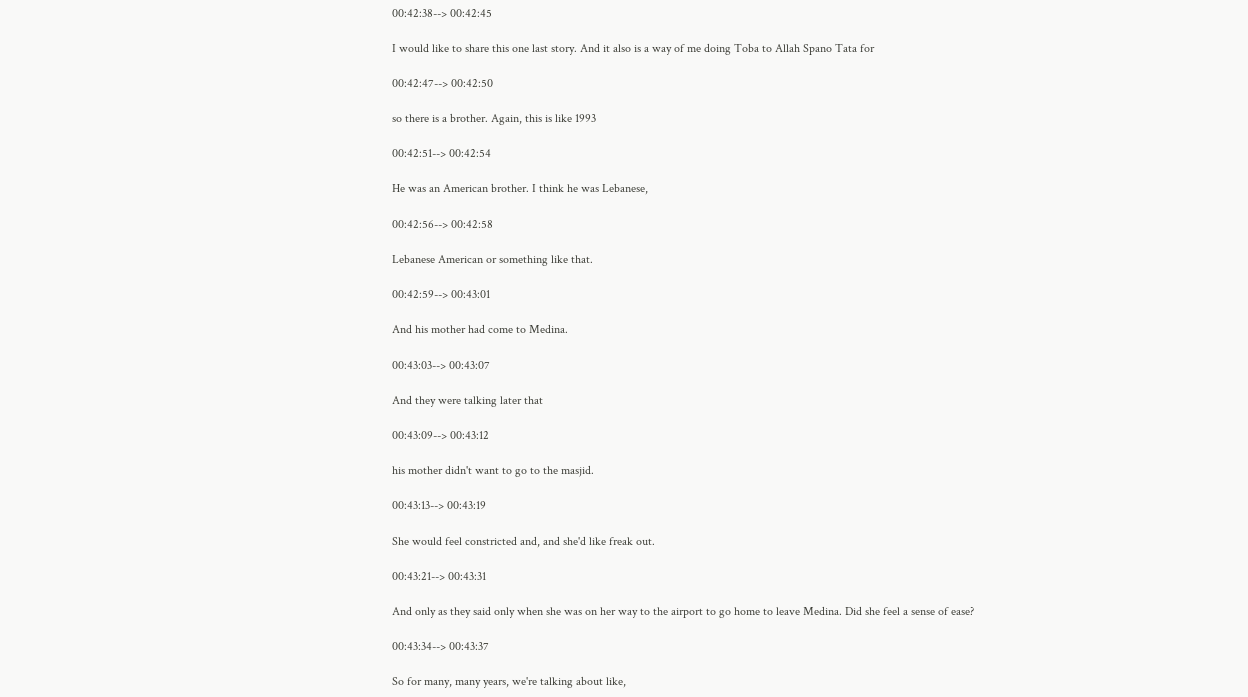00:42:38--> 00:42:45

I would like to share this one last story. And it also is a way of me doing Toba to Allah Spano Tata for

00:42:47--> 00:42:50

so there is a brother. Again, this is like 1993

00:42:51--> 00:42:54

He was an American brother. I think he was Lebanese,

00:42:56--> 00:42:58

Lebanese American or something like that.

00:42:59--> 00:43:01

And his mother had come to Medina.

00:43:03--> 00:43:07

And they were talking later that

00:43:09--> 00:43:12

his mother didn't want to go to the masjid.

00:43:13--> 00:43:19

She would feel constricted and, and she'd like freak out.

00:43:21--> 00:43:31

And only as they said only when she was on her way to the airport to go home to leave Medina. Did she feel a sense of ease?

00:43:34--> 00:43:37

So for many, many years, we're talking about like,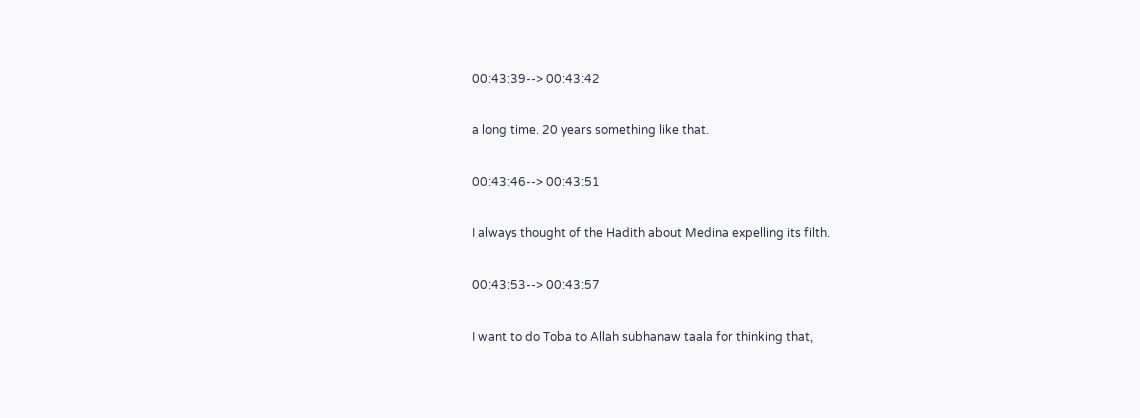00:43:39--> 00:43:42

a long time. 20 years something like that.

00:43:46--> 00:43:51

I always thought of the Hadith about Medina expelling its filth.

00:43:53--> 00:43:57

I want to do Toba to Allah subhanaw taala for thinking that,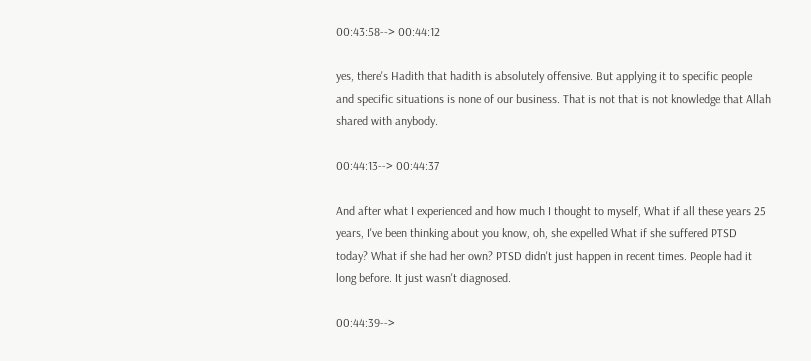00:43:58--> 00:44:12

yes, there's Hadith that hadith is absolutely offensive. But applying it to specific people and specific situations is none of our business. That is not that is not knowledge that Allah shared with anybody.

00:44:13--> 00:44:37

And after what I experienced and how much I thought to myself, What if all these years 25 years, I've been thinking about you know, oh, she expelled What if she suffered PTSD today? What if she had her own? PTSD didn't just happen in recent times. People had it long before. It just wasn't diagnosed.

00:44:39-->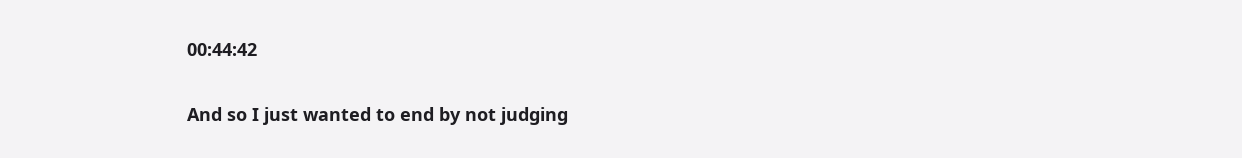00:44:42

And so I just wanted to end by not judging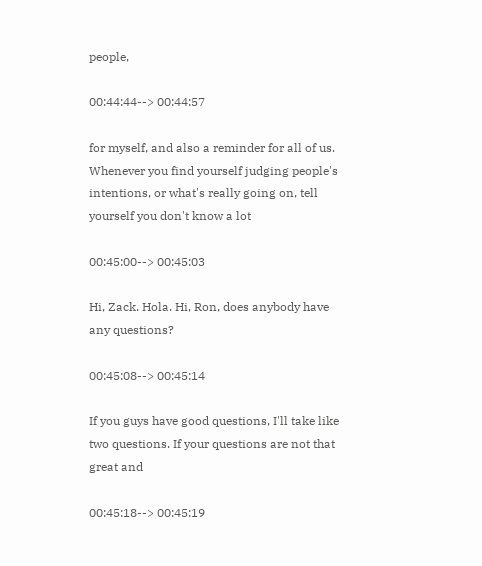people,

00:44:44--> 00:44:57

for myself, and also a reminder for all of us. Whenever you find yourself judging people's intentions, or what's really going on, tell yourself you don't know a lot

00:45:00--> 00:45:03

Hi, Zack. Hola. Hi, Ron, does anybody have any questions?

00:45:08--> 00:45:14

If you guys have good questions, I'll take like two questions. If your questions are not that great and

00:45:18--> 00:45:19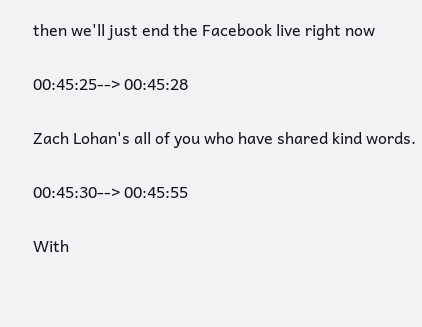then we'll just end the Facebook live right now

00:45:25--> 00:45:28

Zach Lohan's all of you who have shared kind words.

00:45:30--> 00:45:55

With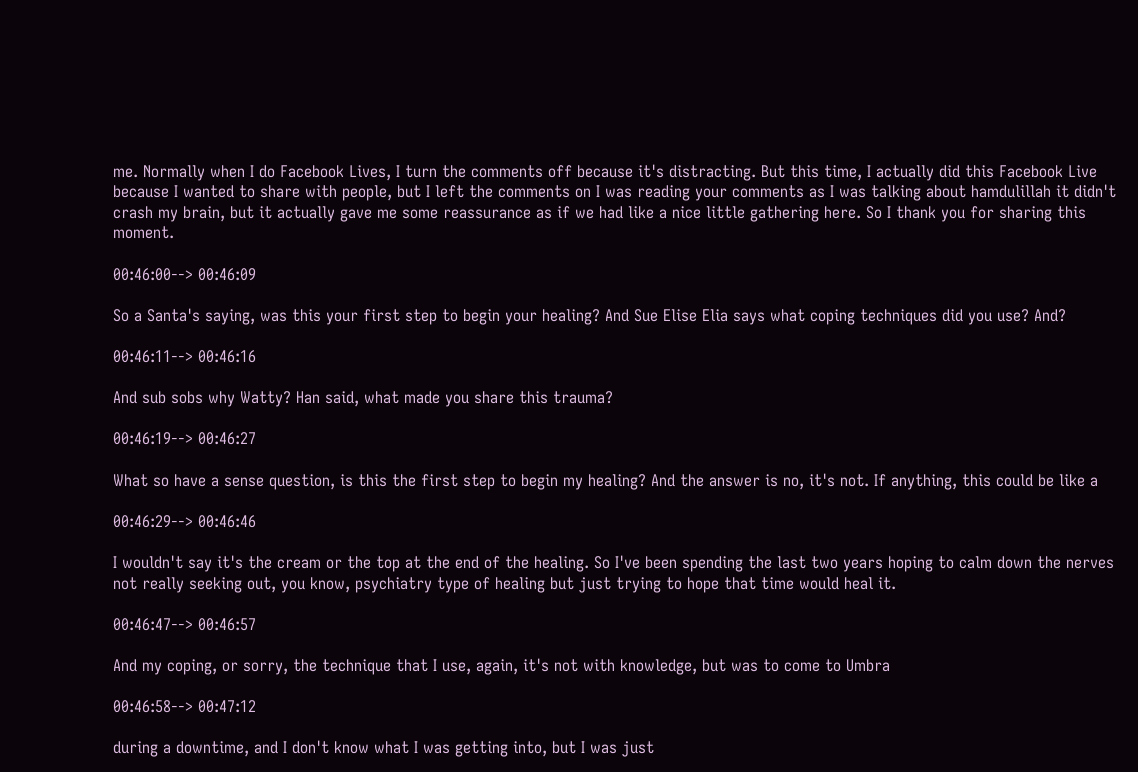me. Normally when I do Facebook Lives, I turn the comments off because it's distracting. But this time, I actually did this Facebook Live because I wanted to share with people, but I left the comments on I was reading your comments as I was talking about hamdulillah it didn't crash my brain, but it actually gave me some reassurance as if we had like a nice little gathering here. So I thank you for sharing this moment.

00:46:00--> 00:46:09

So a Santa's saying, was this your first step to begin your healing? And Sue Elise Elia says what coping techniques did you use? And?

00:46:11--> 00:46:16

And sub sobs why Watty? Han said, what made you share this trauma?

00:46:19--> 00:46:27

What so have a sense question, is this the first step to begin my healing? And the answer is no, it's not. If anything, this could be like a

00:46:29--> 00:46:46

I wouldn't say it's the cream or the top at the end of the healing. So I've been spending the last two years hoping to calm down the nerves not really seeking out, you know, psychiatry type of healing but just trying to hope that time would heal it.

00:46:47--> 00:46:57

And my coping, or sorry, the technique that I use, again, it's not with knowledge, but was to come to Umbra

00:46:58--> 00:47:12

during a downtime, and I don't know what I was getting into, but I was just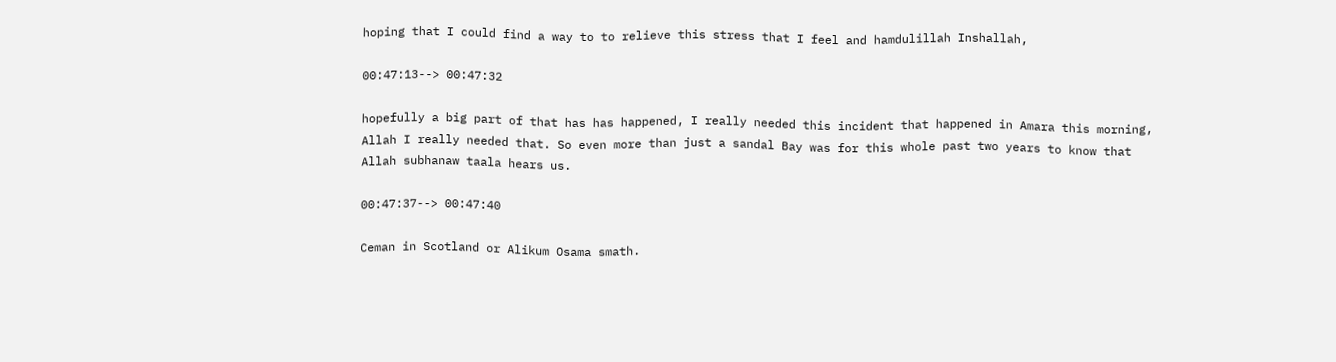hoping that I could find a way to to relieve this stress that I feel and hamdulillah Inshallah,

00:47:13--> 00:47:32

hopefully a big part of that has has happened, I really needed this incident that happened in Amara this morning, Allah I really needed that. So even more than just a sandal Bay was for this whole past two years to know that Allah subhanaw taala hears us.

00:47:37--> 00:47:40

Ceman in Scotland or Alikum Osama smath.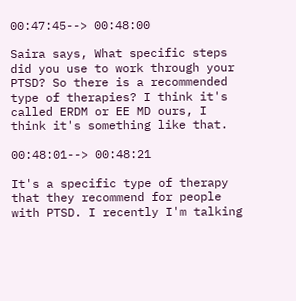00:47:45--> 00:48:00

Saira says, What specific steps did you use to work through your PTSD? So there is a recommended type of therapies? I think it's called ERDM or EE MD ours, I think it's something like that.

00:48:01--> 00:48:21

It's a specific type of therapy that they recommend for people with PTSD. I recently I'm talking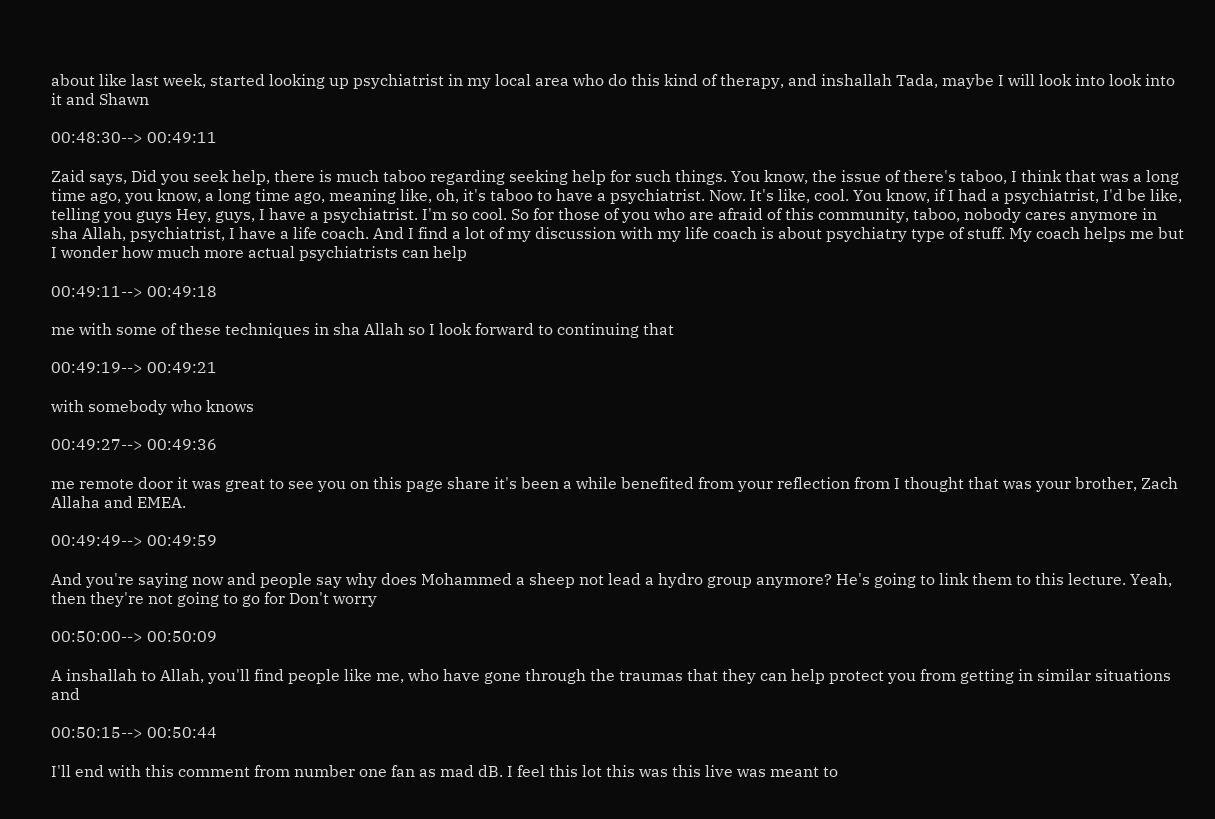about like last week, started looking up psychiatrist in my local area who do this kind of therapy, and inshallah Tada, maybe I will look into look into it and Shawn

00:48:30--> 00:49:11

Zaid says, Did you seek help, there is much taboo regarding seeking help for such things. You know, the issue of there's taboo, I think that was a long time ago, you know, a long time ago, meaning like, oh, it's taboo to have a psychiatrist. Now. It's like, cool. You know, if I had a psychiatrist, I'd be like, telling you guys Hey, guys, I have a psychiatrist. I'm so cool. So for those of you who are afraid of this community, taboo, nobody cares anymore in sha Allah, psychiatrist, I have a life coach. And I find a lot of my discussion with my life coach is about psychiatry type of stuff. My coach helps me but I wonder how much more actual psychiatrists can help

00:49:11--> 00:49:18

me with some of these techniques in sha Allah so I look forward to continuing that

00:49:19--> 00:49:21

with somebody who knows

00:49:27--> 00:49:36

me remote door it was great to see you on this page share it's been a while benefited from your reflection from I thought that was your brother, Zach Allaha and EMEA.

00:49:49--> 00:49:59

And you're saying now and people say why does Mohammed a sheep not lead a hydro group anymore? He's going to link them to this lecture. Yeah, then they're not going to go for Don't worry

00:50:00--> 00:50:09

A inshallah to Allah, you'll find people like me, who have gone through the traumas that they can help protect you from getting in similar situations and

00:50:15--> 00:50:44

I'll end with this comment from number one fan as mad dB. I feel this lot this was this live was meant to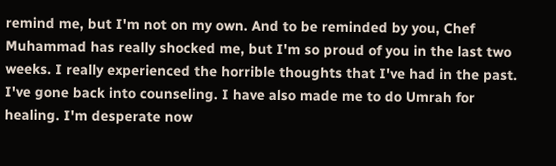remind me, but I'm not on my own. And to be reminded by you, Chef Muhammad has really shocked me, but I'm so proud of you in the last two weeks. I really experienced the horrible thoughts that I've had in the past. I've gone back into counseling. I have also made me to do Umrah for healing. I'm desperate now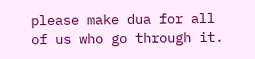please make dua for all of us who go through it.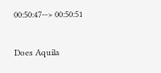00:50:47--> 00:50:51

Does Aquila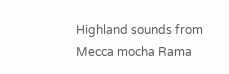Highland sounds from Mecca mocha Rama